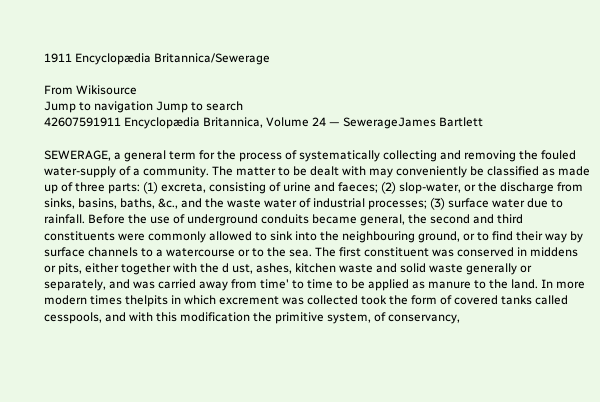1911 Encyclopædia Britannica/Sewerage

From Wikisource
Jump to navigation Jump to search
42607591911 Encyclopædia Britannica, Volume 24 — SewerageJames Bartlett

SEWERAGE, a general term for the process of systematically collecting and removing the fouled water-supply of a community. The matter to be dealt with may conveniently be classified as made up of three parts: (1) excreta, consisting of urine and faeces; (2) slop-water, or the discharge from sinks, basins, baths, &c., and the waste water of industrial processes; (3) surface water due to rainfall. Before the use of underground conduits became general, the second and third constituents were commonly allowed to sink into the neighbouring ground, or to find their way by surface channels to a watercourse or to the sea. The first constituent was conserved in middens or pits, either together with the d ust, ashes, kitchen waste and solid waste generally or separately, and was carried away from time' to time to be applied as manure to the land. In more modern times thelpits in which excrement was collected took the form of covered tanks called cesspools, and with this modification the primitive system, of conservancy,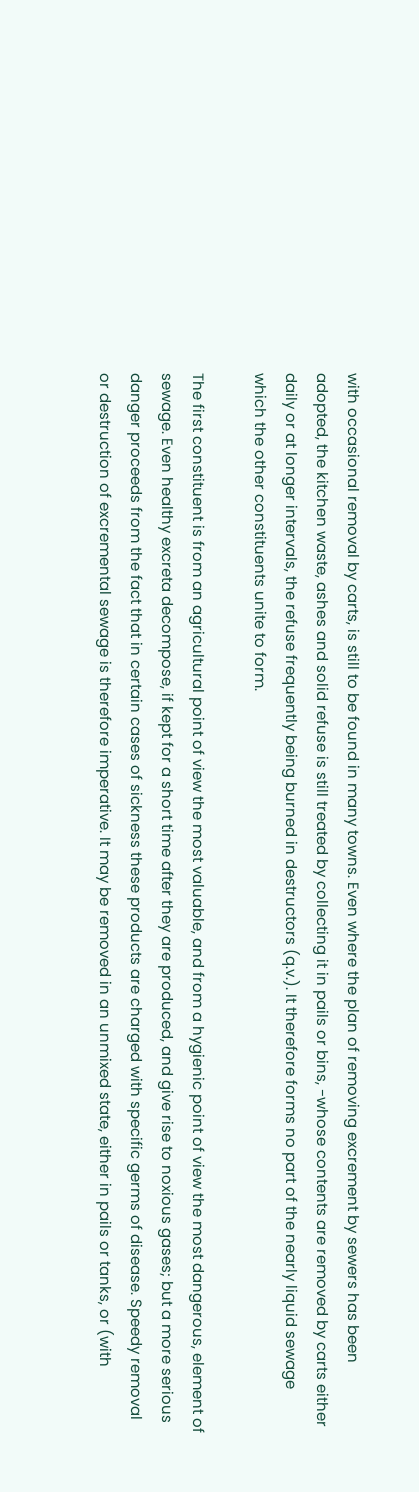with occasional removal by carts, is still to be found in many towns. Even where the plan of removing excrement by sewers has been adopted, the kitchen waste, ashes and solid refuse is still treated by collecting it in pails or bins, -whose contents are removed by carts either daily or at longer intervals, the refuse frequently being burned in destructors (q.v.). It therefore forms no part of the nearly liquid sewage which the other constituents unite to form.

The first constituent is from an agricultural point of view the most valuable, and from a hygienic point of view the most dangerous, element of sewage. Even healthy excreta decompose, if kept for a short time after they are produced, and give rise to noxious gases; but a more serious danger proceeds from the fact that in certain cases of sickness these products are charged with specific germs of disease. Speedy removal or destruction of excremental sewage is therefore imperative. It may be removed in an unmixed state, either in pails or tanks, or (with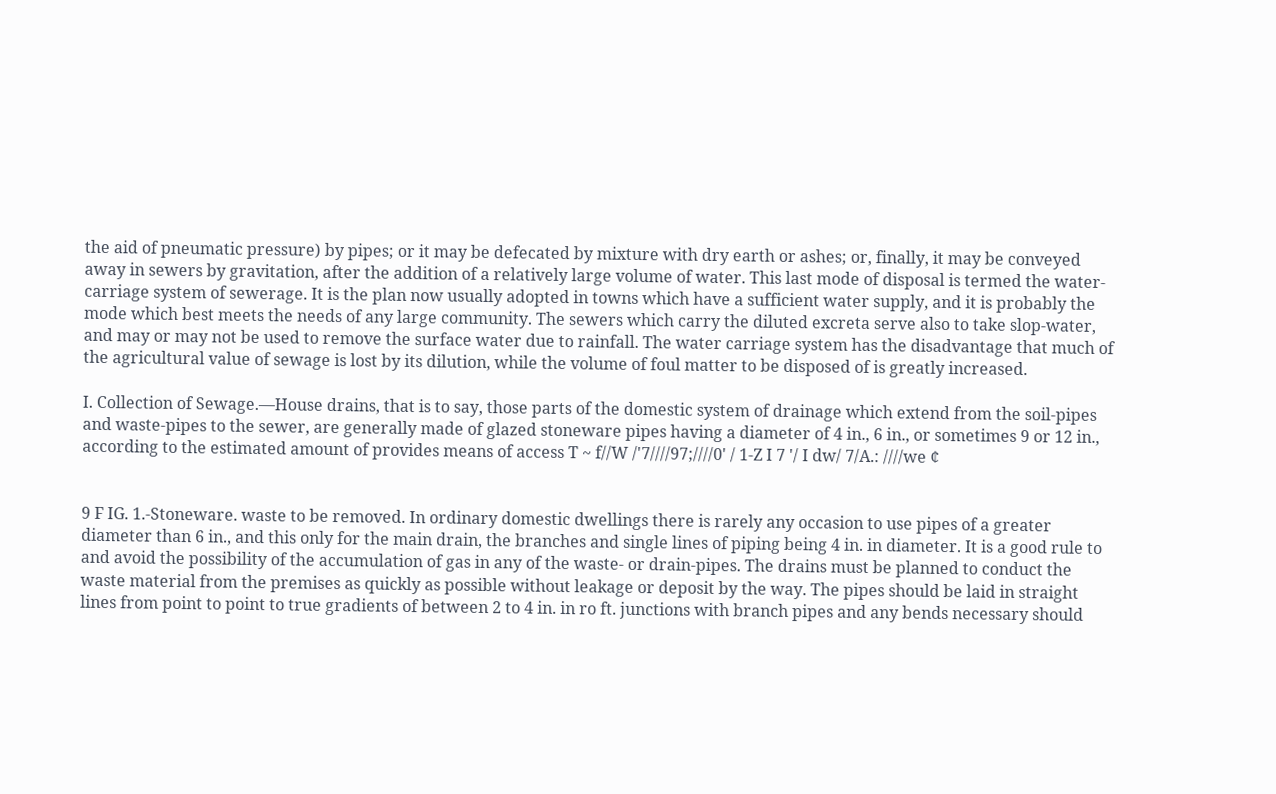the aid of pneumatic pressure) by pipes; or it may be defecated by mixture with dry earth or ashes; or, finally, it may be conveyed away in sewers by gravitation, after the addition of a relatively large volume of water. This last mode of disposal is termed the water-carriage system of sewerage. It is the plan now usually adopted in towns which have a sufficient water supply, and it is probably the mode which best meets the needs of any large community. The sewers which carry the diluted excreta serve also to take slop-water, and may or may not be used to remove the surface water due to rainfall. The water carriage system has the disadvantage that much of the agricultural value of sewage is lost by its dilution, while the volume of foul matter to be disposed of is greatly increased.

I. Collection of Sewage.—House drains, that is to say, those parts of the domestic system of drainage which extend from the soil-pipes and waste-pipes to the sewer, are generally made of glazed stoneware pipes having a diameter of 4 in., 6 in., or sometimes 9 or 12 in., according to the estimated amount of provides means of access T ~ f//W /'7////97;////0' / 1-Z I 7 '/ I dw/ 7/A.: ////we ¢


9 F IG. 1.-Stoneware. waste to be removed. In ordinary domestic dwellings there is rarely any occasion to use pipes of a greater diameter than 6 in., and this only for the main drain, the branches and single lines of piping being 4 in. in diameter. It is a good rule to and avoid the possibility of the accumulation of gas in any of the waste- or drain-pipes. The drains must be planned to conduct the waste material from the premises as quickly as possible without leakage or deposit by the way. The pipes should be laid in straight lines from point to point to true gradients of between 2 to 4 in. in ro ft. junctions with branch pipes and any bends necessary should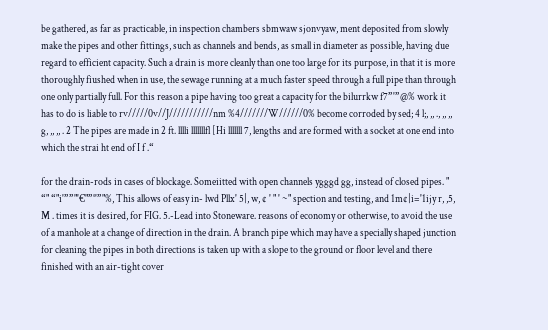be gathered, as far as practicable, in inspection chambers sbmwaw sjonvyaw, ment deposited from slowly make the pipes and other fittings, such as channels and bends, as small in diameter as possible, having due regard to efficient capacity. Such a drain is more cleanly than one too large for its purpose, in that it is more thoroughly fiushed when in use, the sewage running at a much faster speed through a full pipe than through one only partially full. For this reason a pipe having too great a capacity for the bilurrkw f7”'”@% work it has to do is liable to rv/////0v//J///////////nm %4///////W//////0% become corroded by sed; 4 l;, ,, ., ,, ,, g, ,, ,, . 2 The pipes are made in 2 ft. lllli lllllllfl [Hi lllllll 7, lengths and are formed with a socket at one end into which the strai ht end of I f .“

for the drain-rods in cases of blockage. Someiitted with open channels ygggd gg, instead of closed pipes. " “" “"i'””"'€"”°'”"%, This allows of easy in- lwd Pllx' 5|, w, ¢ ' " ' ~" spection and testing, and 1m¢|i='1ijy r, ,5, M . times it is desired, for FIG. 5.-Lead into Stoneware. reasons of economy or otherwise, to avoid the use of a manhole at a change of direction in the drain. A branch pipe which may have a specially shaped junction for cleaning the pipes in both directions is taken up with a slope to the ground or floor level and there finished with an air-tight cover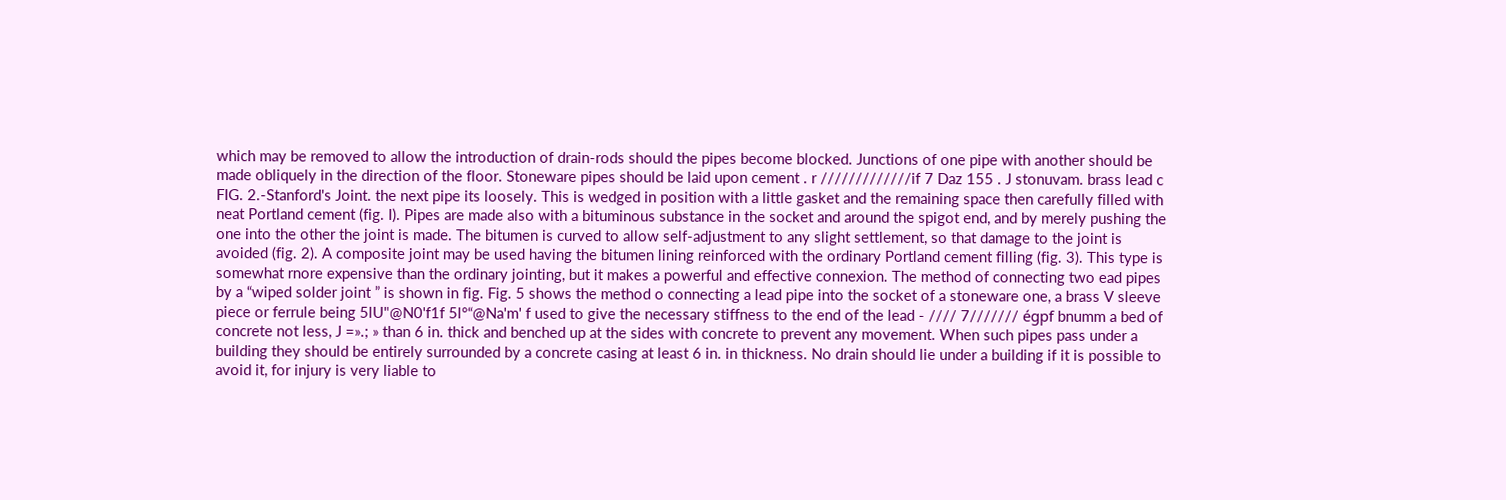which may be removed to allow the introduction of drain-rods should the pipes become blocked. Junctions of one pipe with another should be made obliquely in the direction of the floor. Stoneware pipes should be laid upon cement . r /////////////if 7 Daz 155 . J stonuvam. brass lead c FIG. 2.-Stanford's Joint. the next pipe its loosely. This is wedged in position with a little gasket and the remaining space then carefully filled with neat Portland cement (fig. I). Pipes are made also with a bituminous substance in the socket and around the spigot end, and by merely pushing the one into the other the joint is made. The bitumen is curved to allow self-adjustment to any slight settlement, so that damage to the joint is avoided (fig. 2). A composite joint may be used having the bitumen lining reinforced with the ordinary Portland cement filling (fig. 3). This type is somewhat rnore expensive than the ordinary jointing, but it makes a powerful and effective connexion. The method of connecting two ead pipes by a “wiped solder joint ” is shown in fig. Fig. 5 shows the method o connecting a lead pipe into the socket of a stoneware one, a brass V sleeve piece or ferrule being 5lU"@N0'f1f 5l°“@Na'm' f used to give the necessary stiffness to the end of the lead - //// 7/////// égpf bnumm a bed of concrete not less, J =».; » than 6 in. thick and benched up at the sides with concrete to prevent any movement. When such pipes pass under a building they should be entirely surrounded by a concrete casing at least 6 in. in thickness. No drain should lie under a building if it is possible to avoid it, for injury is very liable to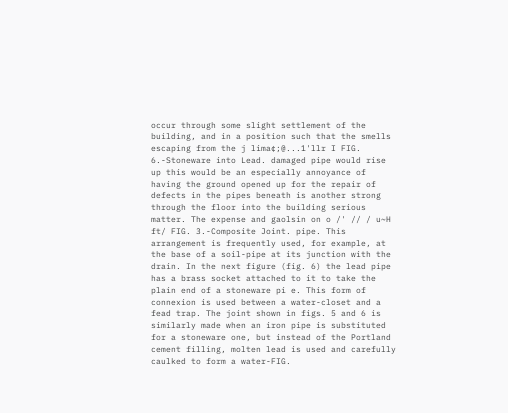occur through some slight settlement of the building, and in a position such that the smells escaping from the j lima¢;@...1'llr I FIG. 6.-Stoneware into Lead. damaged pipe would rise up this would be an especially annoyance of having the ground opened up for the repair of defects in the pipes beneath is another strong through the floor into the building serious matter. The expense and gaolsin on o /' // / u~H ft/ FIG. 3.-Composite Joint. pipe. This arrangement is frequently used, for example, at the base of a soil-pipe at its junction with the drain. In the next figure (fig. 6) the lead pipe has a brass socket attached to it to take the plain end of a stoneware pi e. This form of connexion is used between a water-closet and a fead trap. The joint shown in figs. 5 and 6 is similarly made when an iron pipe is substituted for a stoneware one, but instead of the Portland cement filling, molten lead is used and carefully caulked to form a water-FIG.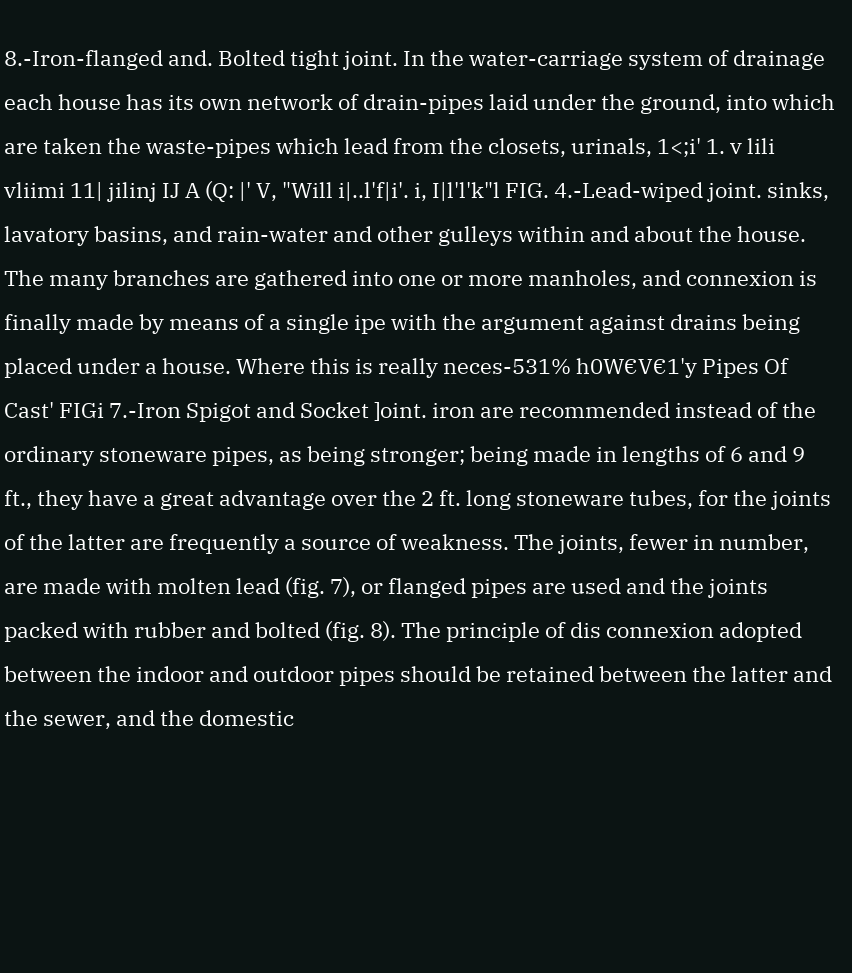8.-Iron-flanged and. Bolted tight joint. In the water-carriage system of drainage each house has its own network of drain-pipes laid under the ground, into which are taken the waste-pipes which lead from the closets, urinals, 1<;i' 1. v lili vliimi 11| jilinj IJ A (Q: |' V, "Will i|..l'f|i'. i, I|l'l'k"l FIG. 4.-Lead-wiped joint. sinks, lavatory basins, and rain-water and other gulleys within and about the house. The many branches are gathered into one or more manholes, and connexion is finally made by means of a single ipe with the argument against drains being placed under a house. Where this is really neces-531% h0W€V€1'y Pipes Of Cast' FIGi 7.-Iron Spigot and Socket ]oint. iron are recommended instead of the ordinary stoneware pipes, as being stronger; being made in lengths of 6 and 9 ft., they have a great advantage over the 2 ft. long stoneware tubes, for the joints of the latter are frequently a source of weakness. The joints, fewer in number, are made with molten lead (fig. 7), or flanged pipes are used and the joints packed with rubber and bolted (fig. 8). The principle of dis connexion adopted between the indoor and outdoor pipes should be retained between the latter and the sewer, and the domestic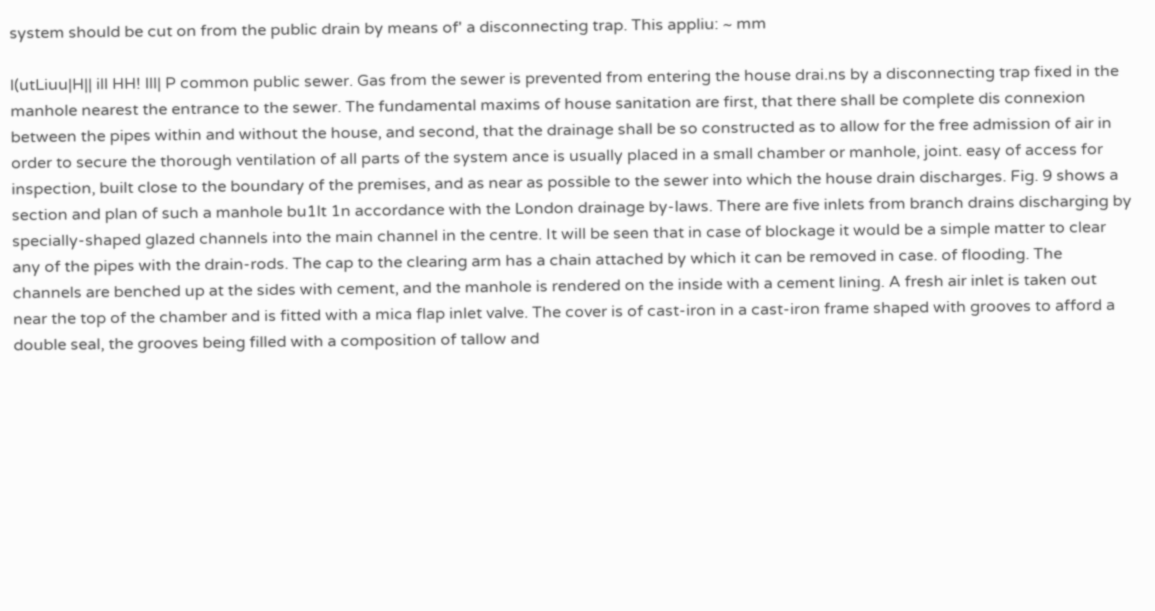system should be cut on from the public drain by means of' a disconnecting trap. This appliu: ~ mm

l(utLiuu|H|| ill HH! lll| P common public sewer. Gas from the sewer is prevented from entering the house drai.ns by a disconnecting trap fixed in the manhole nearest the entrance to the sewer. The fundamental maxims of house sanitation are first, that there shall be complete dis connexion between the pipes within and without the house, and second, that the drainage shall be so constructed as to allow for the free admission of air in order to secure the thorough ventilation of all parts of the system ance is usually placed in a small chamber or manhole, joint. easy of access for inspection, built close to the boundary of the premises, and as near as possible to the sewer into which the house drain discharges. Fig. 9 shows a section and plan of such a manhole bu1lt 1n accordance with the London drainage by-laws. There are five inlets from branch drains discharging by specially-shaped glazed channels into the main channel in the centre. It will be seen that in case of blockage it would be a simple matter to clear any of the pipes with the drain-rods. The cap to the clearing arm has a chain attached by which it can be removed in case. of flooding. The channels are benched up at the sides with cement, and the manhole is rendered on the inside with a cement lining. A fresh air inlet is taken out near the top of the chamber and is fitted with a mica flap inlet valve. The cover is of cast-iron in a cast-iron frame shaped with grooves to afford a double seal, the grooves being filled with a composition of tallow and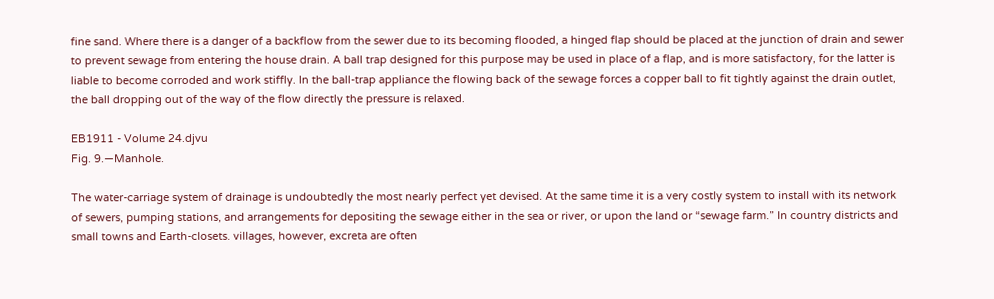fine sand. Where there is a danger of a backflow from the sewer due to its becoming flooded, a hinged flap should be placed at the junction of drain and sewer to prevent sewage from entering the house drain. A ball trap designed for this purpose may be used in place of a flap, and is more satisfactory, for the latter is liable to become corroded and work stiffly. In the ball-trap appliance the flowing back of the sewage forces a copper ball to fit tightly against the drain outlet, the ball dropping out of the way of the flow directly the pressure is relaxed.

EB1911 - Volume 24.djvu
Fig. 9.—Manhole.

The water-carriage system of drainage is undoubtedly the most nearly perfect yet devised. At the same time it is a very costly system to install with its network of sewers, pumping stations, and arrangements for depositing the sewage either in the sea or river, or upon the land or “sewage farm.” In country districts and small towns and Earth-closets. villages, however, excreta are often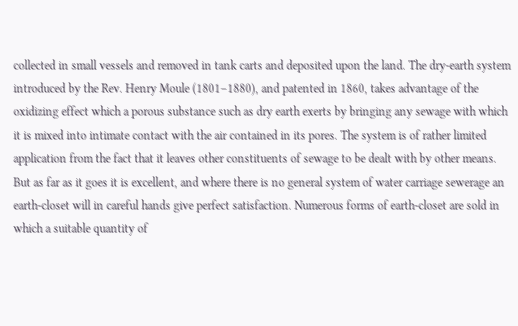collected in small vessels and removed in tank carts and deposited upon the land. The dry-earth system introduced by the Rev. Henry Moule (1801–1880), and patented in 1860, takes advantage of the oxidizing effect which a porous substance such as dry earth exerts by bringing any sewage with which it is mixed into intimate contact with the air contained in its pores. The system is of rather limited application from the fact that it leaves other constituents of sewage to be dealt with by other means. But as far as it goes it is excellent, and where there is no general system of water carriage sewerage an earth-closet will in careful hands give perfect satisfaction. Numerous forms of earth-closet are sold in which a suitable quantity of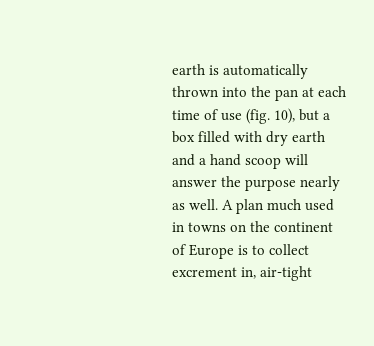earth is automatically thrown into the pan at each time of use (fig. 10), but a box filled with dry earth and a hand scoop will answer the purpose nearly as well. A plan much used in towns on the continent of Europe is to collect excrement in, air-tight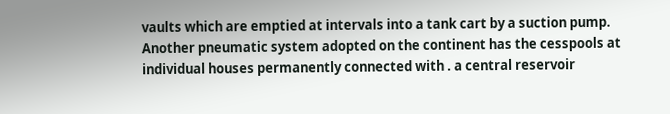vaults which are emptied at intervals into a tank cart by a suction pump. Another pneumatic system adopted on the continent has the cesspools at individual houses permanently connected with . a central reservoir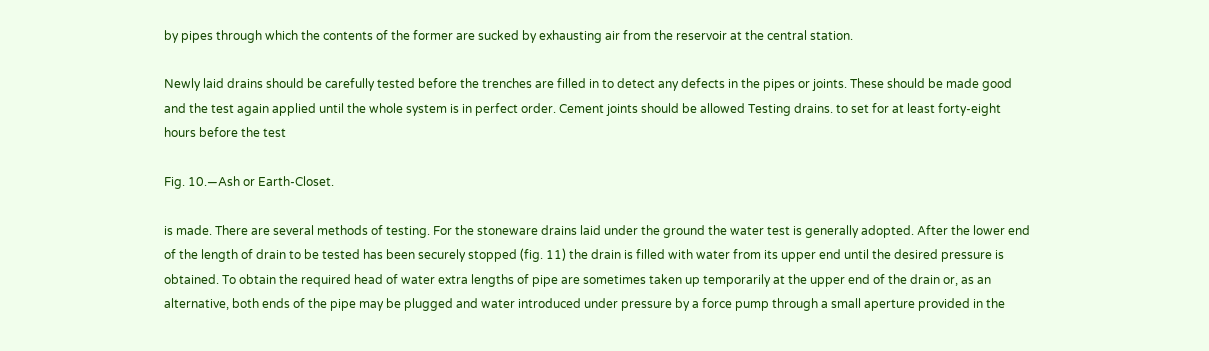by pipes through which the contents of the former are sucked by exhausting air from the reservoir at the central station.

Newly laid drains should be carefully tested before the trenches are filled in to detect any defects in the pipes or joints. These should be made good and the test again applied until the whole system is in perfect order. Cement joints should be allowed Testing drains. to set for at least forty-eight hours before the test

Fig. 10.—Ash or Earth-Closet.

is made. There are several methods of testing. For the stoneware drains laid under the ground the water test is generally adopted. After the lower end of the length of drain to be tested has been securely stopped (fig. 11) the drain is filled with water from its upper end until the desired pressure is obtained. To obtain the required head of water extra lengths of pipe are sometimes taken up temporarily at the upper end of the drain or, as an alternative, both ends of the pipe may be plugged and water introduced under pressure by a force pump through a small aperture provided in the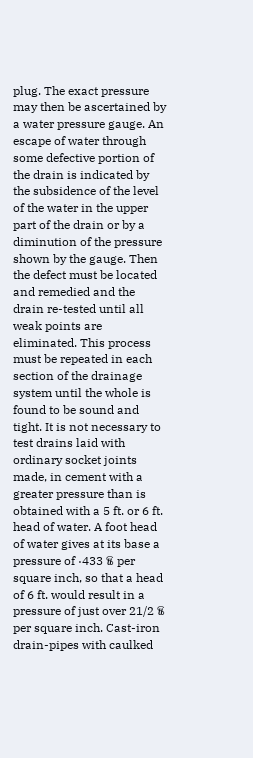plug. The exact pressure may then be ascertained by a water pressure gauge. An escape of water through some defective portion of the drain is indicated by the subsidence of the level of the water in the upper part of the drain or by a diminution of the pressure shown by the gauge. Then the defect must be located and remedied and the drain re-tested until all weak points are eliminated. This process must be repeated in each section of the drainage system until the whole is found to be sound and tight. It is not necessary to test drains laid with ordinary socket joints made, in cement with a greater pressure than is obtained with a 5 ft. or 6 ft. head of water. A foot head of water gives at its base a pressure of ·433 ℔ per square inch, so that a head of 6 ft. would result in a pressure of just over 21/2 ℔ per square inch. Cast-iron drain-pipes with caulked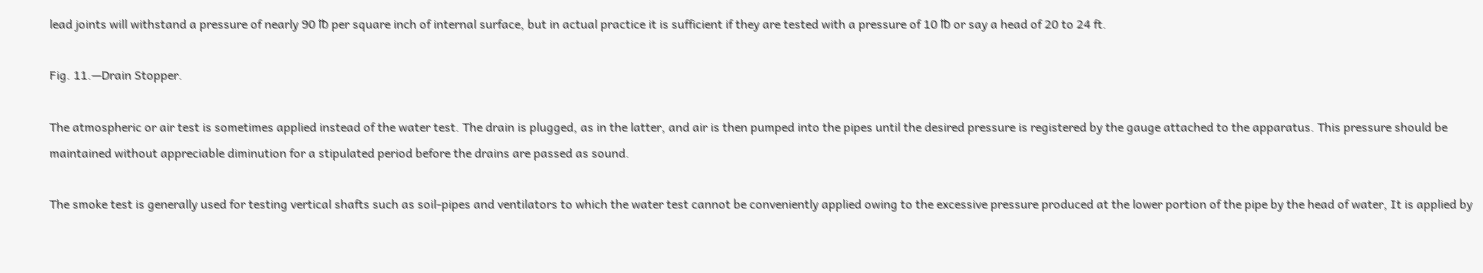lead joints will withstand a pressure of nearly 90 ℔ per square inch of internal surface, but in actual practice it is sufficient if they are tested with a pressure of 10 ℔ or say a head of 20 to 24 ft.

Fig. 11.—Drain Stopper.

The atmospheric or air test is sometimes applied instead of the water test. The drain is plugged, as in the latter, and air is then pumped into the pipes until the desired pressure is registered by the gauge attached to the apparatus. This pressure should be maintained without appreciable diminution for a stipulated period before the drains are passed as sound.

The smoke test is generally used for testing vertical shafts such as soil-pipes and ventilators to which the water test cannot be conveniently applied owing to the excessive pressure produced at the lower portion of the pipe by the head of water, It is applied by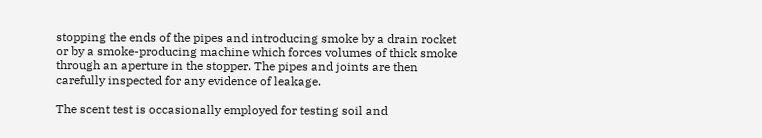stopping the ends of the pipes and introducing smoke by a drain rocket or by a smoke-producing machine which forces volumes of thick smoke through an aperture in the stopper. The pipes and joints are then carefully inspected for any evidence of leakage.

The scent test is occasionally employed for testing soil and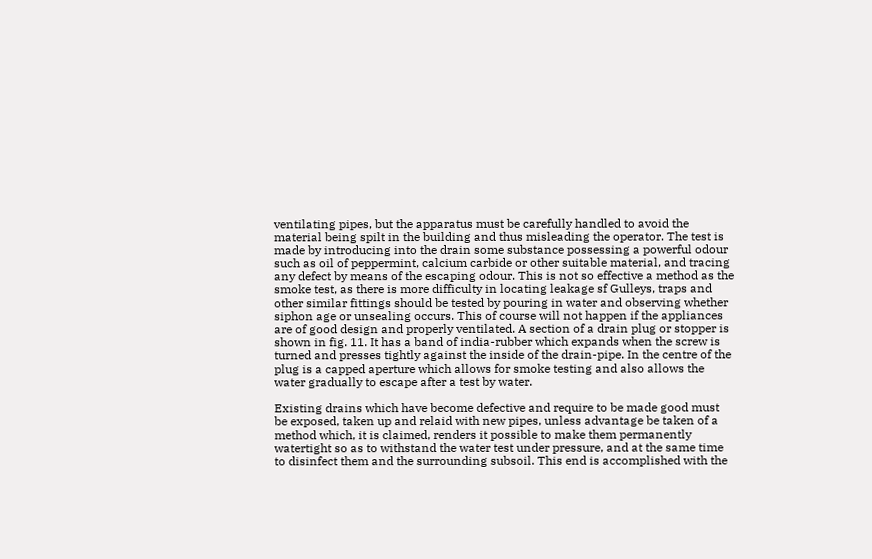ventilating pipes, but the apparatus must be carefully handled to avoid the material being spilt in the building and thus misleading the operator. The test is made by introducing into the drain some substance possessing a powerful odour such as oil of peppermint, calcium carbide or other suitable material, and tracing any defect by means of the escaping odour. This is not so effective a method as the smoke test, as there is more difficulty in locating leakage sf Gulleys, traps and other similar fittings should be tested by pouring in water and observing whether siphon age or unsealing occurs. This of course will not happen if the appliances are of good design and properly ventilated. A section of a drain plug or stopper is shown in fig. 11. It has a band of india-rubber which expands when the screw is turned and presses tightly against the inside of the drain-pipe. In the centre of the plug is a capped aperture which allows for smoke testing and also allows the water gradually to escape after a test by water.

Existing drains which have become defective and require to be made good must be exposed, taken up and relaid with new pipes, unless advantage be taken of a method which, it is claimed, renders it possible to make them permanently watertight so as to withstand the water test under pressure, and at the same time to disinfect them and the surrounding subsoil. This end is accomplished with the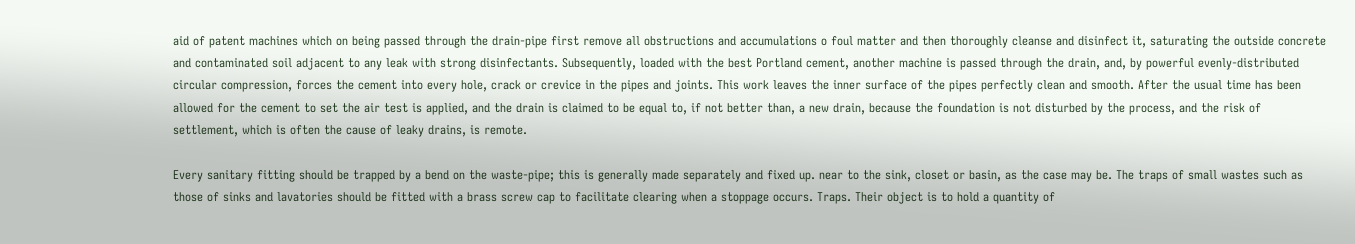aid of patent machines which on being passed through the drain-pipe first remove all obstructions and accumulations o foul matter and then thoroughly cleanse and disinfect it, saturating the outside concrete and contaminated soil adjacent to any leak with strong disinfectants. Subsequently, loaded with the best Portland cement, another machine is passed through the drain, and, by powerful evenly-distributed circular compression, forces the cement into every hole, crack or crevice in the pipes and joints. This work leaves the inner surface of the pipes perfectly clean and smooth. After the usual time has been allowed for the cement to set the air test is applied, and the drain is claimed to be equal to, if not better than, a new drain, because the foundation is not disturbed by the process, and the risk of settlement, which is often the cause of leaky drains, is remote.

Every sanitary fitting should be trapped by a bend on the waste-pipe; this is generally made separately and fixed up. near to the sink, closet or basin, as the case may be. The traps of small wastes such as those of sinks and lavatories should be fitted with a brass screw cap to facilitate clearing when a stoppage occurs. Traps. Their object is to hold a quantity of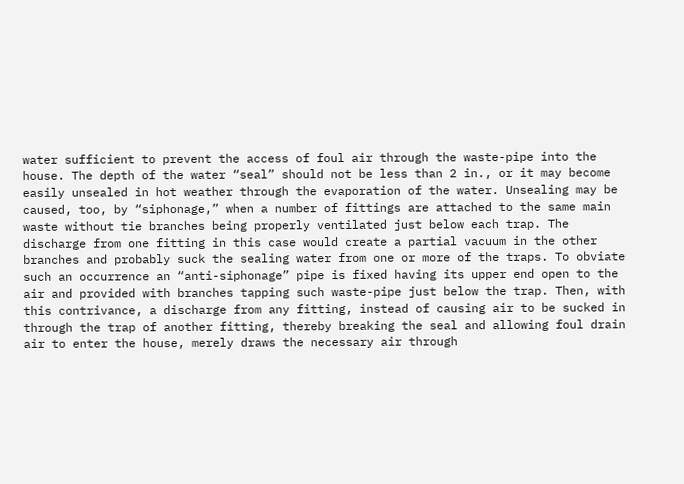water sufficient to prevent the access of foul air through the waste-pipe into the house. The depth of the water “seal” should not be less than 2 in., or it may become easily unsealed in hot weather through the evaporation of the water. Unsealing may be caused, too, by “siphonage,” when a number of fittings are attached to the same main waste without tie branches being properly ventilated just below each trap. The discharge from one fitting in this case would create a partial vacuum in the other branches and probably suck the sealing water from one or more of the traps. To obviate such an occurrence an “anti-siphonage” pipe is fixed having its upper end open to the air and provided with branches tapping such waste-pipe just below the trap. Then, with this contrivance, a discharge from any fitting, instead of causing air to be sucked in through the trap of another fitting, thereby breaking the seal and allowing foul drain air to enter the house, merely draws the necessary air through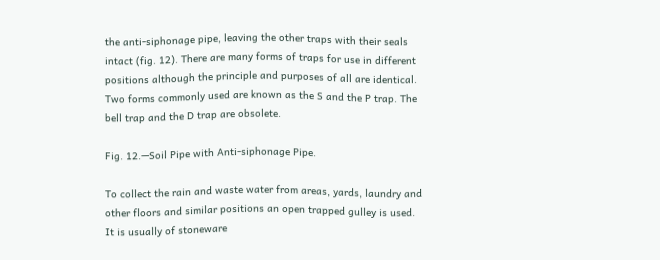the anti-siphonage pipe, leaving the other traps with their seals intact (fig. 12). There are many forms of traps for use in different positions although the principle and purposes of all are identical. Two forms commonly used are known as the S and the P trap. The bell trap and the D trap are obsolete.

Fig. 12.—Soil Pipe with Anti-siphonage Pipe.

To collect the rain and waste water from areas, yards, laundry and other floors and similar positions an open trapped gulley is used. It is usually of stoneware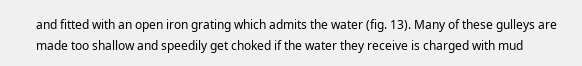and fitted with an open iron grating which admits the water (fig. 13). Many of these gulleys are made too shallow and speedily get choked if the water they receive is charged with mud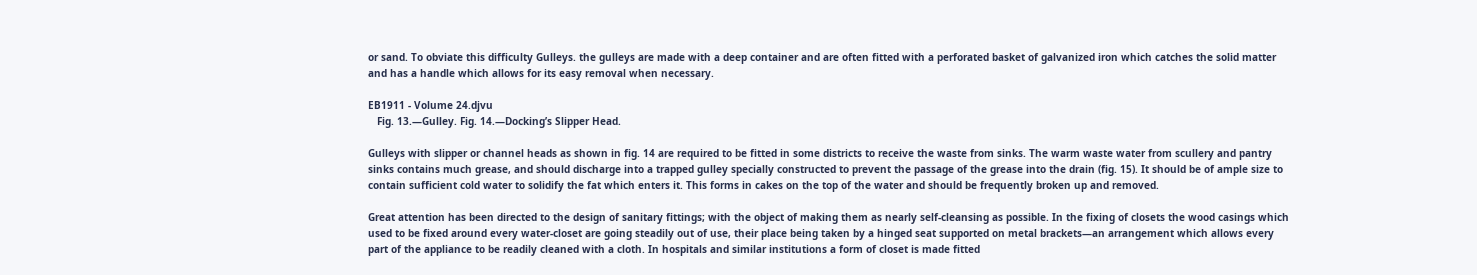or sand. To obviate this difficulty Gulleys. the gulleys are made with a deep container and are often fitted with a perforated basket of galvanized iron which catches the solid matter and has a handle which allows for its easy removal when necessary.

EB1911 - Volume 24.djvu
   Fig. 13.—Gulley. Fig. 14.—Docking’s Slipper Head.

Gulleys with slipper or channel heads as shown in fig. 14 are required to be fitted in some districts to receive the waste from sinks. The warm waste water from scullery and pantry sinks contains much grease, and should discharge into a trapped gulley specially constructed to prevent the passage of the grease into the drain (fig. 15). It should be of ample size to contain sufficient cold water to solidify the fat which enters it. This forms in cakes on the top of the water and should be frequently broken up and removed.

Great attention has been directed to the design of sanitary fittings; with the object of making them as nearly self-cleansing as possible. In the fixing of closets the wood casings which used to be fixed around every water-closet are going steadily out of use, their place being taken by a hinged seat supported on metal brackets—an arrangement which allows every part of the appliance to be readily cleaned with a cloth. In hospitals and similar institutions a form of closet is made fitted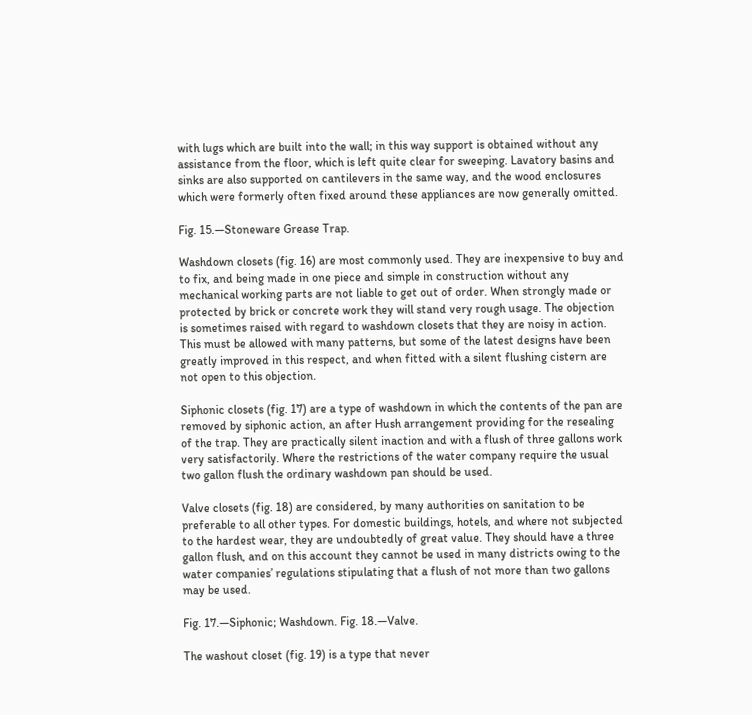with lugs which are built into the wall; in this way support is obtained without any assistance from the floor, which is left quite clear for sweeping. Lavatory basins and sinks are also supported on cantilevers in the same way, and the wood enclosures which were formerly often fixed around these appliances are now generally omitted.

Fig. 15.—Stoneware Grease Trap.

Washdown closets (fig. 16) are most commonly used. They are inexpensive to buy and to fix, and being made in one piece and simple in construction without any mechanical working parts are not liable to get out of order. When strongly made or protected by brick or concrete work they will stand very rough usage. The objection is sometimes raised with regard to washdown closets that they are noisy in action. This must be allowed with many patterns, but some of the latest designs have been greatly improved in this respect, and when fitted with a silent flushing cistern are not open to this objection.

Siphonic closets (fig. 17) are a type of washdown in which the contents of the pan are removed by siphonic action, an after Hush arrangement providing for the resealing of the trap. They are practically silent inaction and with a flush of three gallons work very satisfactorily. Where the restrictions of the water company require the usual two gallon flush the ordinary washdown pan should be used.

Valve closets (fig. 18) are considered, by many authorities on sanitation to be preferable to all other types. For domestic buildings, hotels, and where not subjected to the hardest wear, they are undoubtedly of great value. They should have a three gallon flush, and on this account they cannot be used in many districts owing to the water companies’ regulations stipulating that a flush of not more than two gallons may be used.

Fig. 17.—Siphonic; Washdown. Fig. 18.—Valve.

The washout closet (fig. 19) is a type that never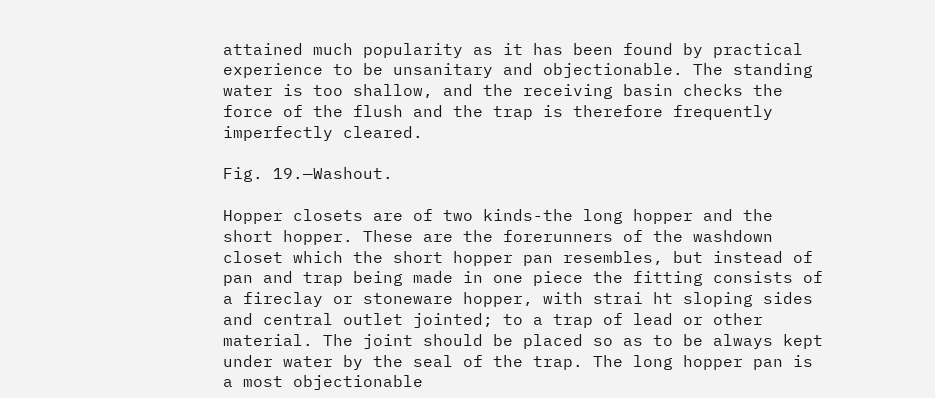attained much popularity as it has been found by practical experience to be unsanitary and objectionable. The standing water is too shallow, and the receiving basin checks the force of the flush and the trap is therefore frequently imperfectly cleared.

Fig. 19.—Washout.

Hopper closets are of two kinds-the long hopper and the short hopper. These are the forerunners of the washdown closet which the short hopper pan resembles, but instead of pan and trap being made in one piece the fitting consists of a fireclay or stoneware hopper, with strai ht sloping sides and central outlet jointed; to a trap of lead or other material. The joint should be placed so as to be always kept under water by the seal of the trap. The long hopper pan is a most objectionable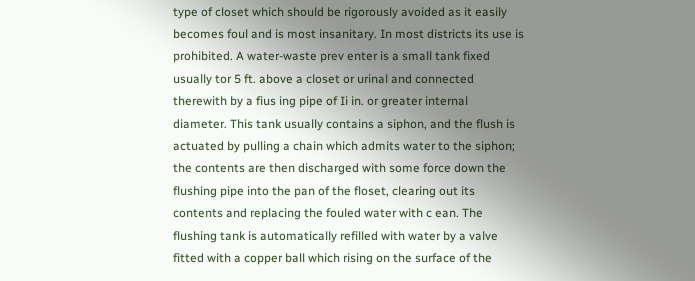type of closet which should be rigorously avoided as it easily becomes foul and is most insanitary. In most districts its use is prohibited. A water-waste prev enter is a small tank fixed usually tor 5 ft. above a closet or urinal and connected therewith by a fius ing pipe of Ii in. or greater internal diameter. This tank usually contains a siphon, and the flush is actuated by pulling a chain which admits water to the siphon; the contents are then discharged with some force down the flushing pipe into the pan of the floset, clearing out its contents and replacing the fouled water with c ean. The flushing tank is automatically refilled with water by a valve fitted with a copper ball which rising on the surface of the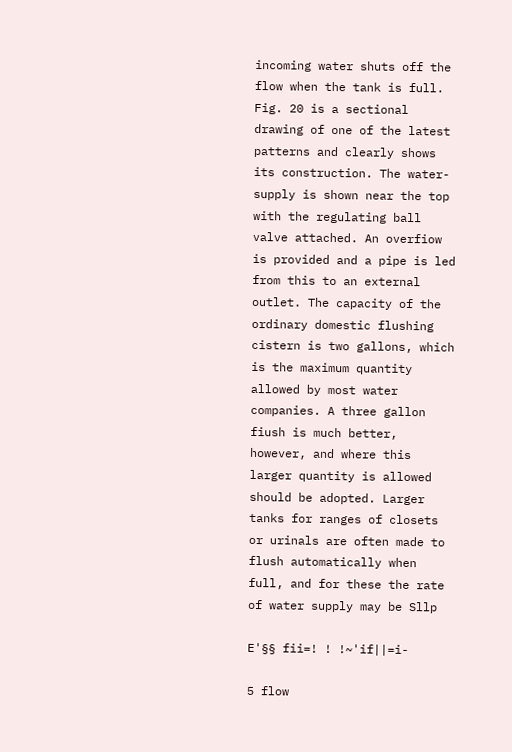incoming water shuts off the flow when the tank is full. Fig. 20 is a sectional drawing of one of the latest patterns and clearly shows its construction. The water-supply is shown near the top with the regulating ball valve attached. An overfiow is provided and a pipe is led from this to an external outlet. The capacity of the ordinary domestic flushing cistern is two gallons, which is the maximum quantity allowed by most water companies. A three gallon fiush is much better, however, and where this larger quantity is allowed should be adopted. Larger tanks for ranges of closets or urinals are often made to flush automatically when full, and for these the rate of water supply may be Sllp

E'§§ fii=! ! !~'if||=i-

5 flow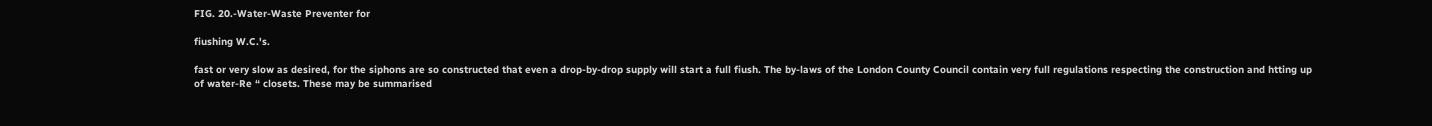FIG. 20.-Water-Waste Preventer for

fiushing W.C.'s.

fast or very slow as desired, for the siphons are so constructed that even a drop-by-drop supply will start a full fiush. The by-laws of the London County Council contain very full regulations respecting the construction and htting up of water-Re “ closets. These may be summarised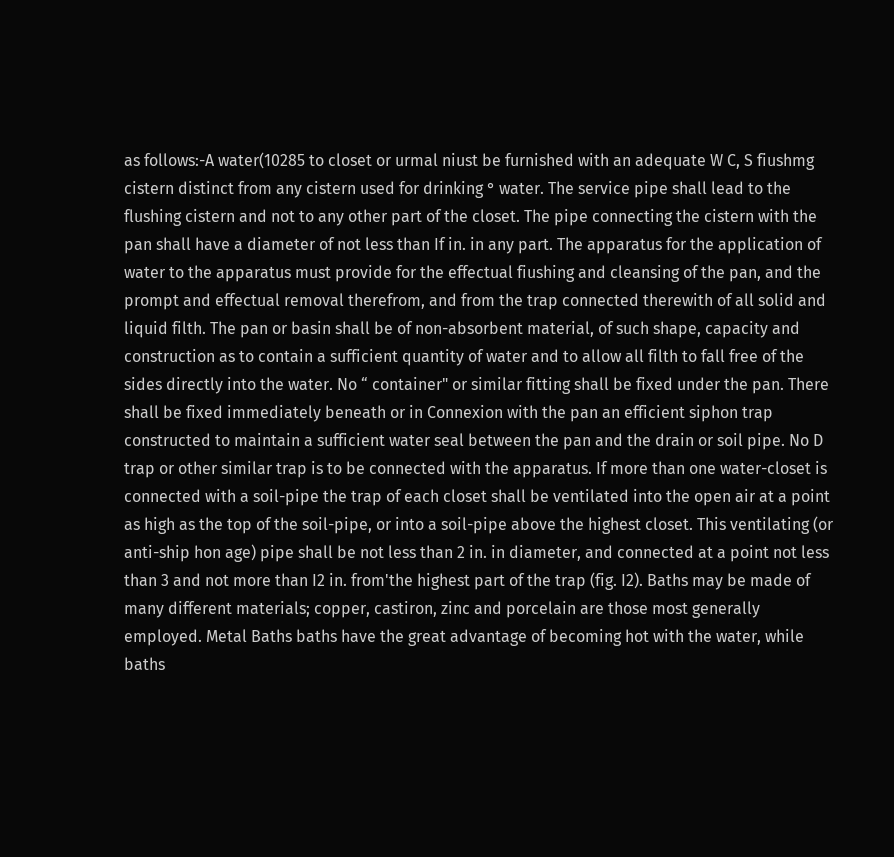as follows:-A water(10285 to closet or urmal niust be furnished with an adequate W C, S fiushmg cistern distinct from any cistern used for drinking ° water. The service pipe shall lead to the flushing cistern and not to any other part of the closet. The pipe connecting the cistern with the pan shall have a diameter of not less than If in. in any part. The apparatus for the application of water to the apparatus must provide for the effectual fiushing and cleansing of the pan, and the prompt and effectual removal therefrom, and from the trap connected therewith of all solid and liquid filth. The pan or basin shall be of non-absorbent material, of such shape, capacity and construction as to contain a sufficient quantity of water and to allow all filth to fall free of the sides directly into the water. No “ container" or similar fitting shall be fixed under the pan. There shall be fixed immediately beneath or in Connexion with the pan an efficient siphon trap constructed to maintain a sufficient water seal between the pan and the drain or soil pipe. No D trap or other similar trap is to be connected with the apparatus. If more than one water-closet is connected with a soil-pipe the trap of each closet shall be ventilated into the open air at a point as high as the top of the soil-pipe, or into a soil-pipe above the highest closet. This ventilating (or anti-ship hon age) pipe shall be not less than 2 in. in diameter, and connected at a point not less than 3 and not more than I2 in. from'the highest part of the trap (fig. I2). Baths may be made of many different materials; copper, castiron, zinc and porcelain are those most generally employed. Metal Baths baths have the great advantage of becoming hot with the water, while baths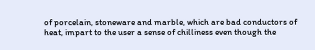of porcelain, stoneware and marble, which are bad conductors of heat, impart to the user a sense of chilliness even though the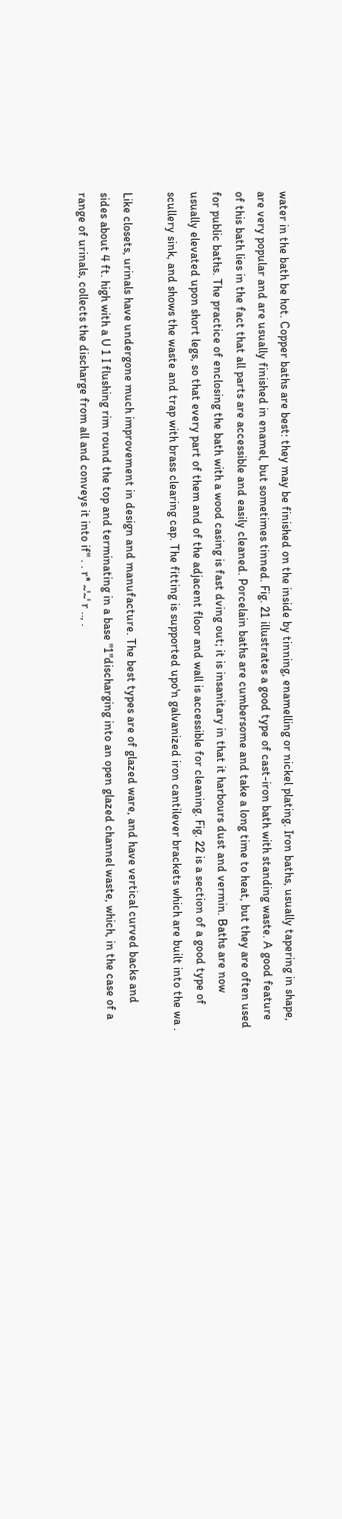water in the bath be hot. Copper baths are best: they may be finished on the inside by tinning, enamelling or nickel plating. Iron baths, usually tapering in shape, are very popular and are usually finished in enamel, but sometimes tinned. Fig. 21 illustrates a good type of cast-iron bath with standing waste. A good feature of this bath lies in the fact that all parts are accessible and easily cleaned. Porcelain baths are cumbersome and take a long time to heat, but they are often used for public baths. The practice of enclosing the bath with a wood casing is fast dving out; it is insanitary in that it harbours dust and vermin. Baths are now usually elevated upon short legs, so that every part of them and of the adjacent floor and wall is accessible for cleaning. Fig. 22 is a section of a good type of scullery sink, and shows the waste and trap with brass clearing cap. The fitting is supported upo'n galvanized iron cantilever brackets which are built into the wa .

Like closets, urinals have undergone much improvement in design and manufacture. The best types are of glazed ware, and have vertical curved backs and sides about 4 ft. high with a U 1 I flushing rim round the top and terminating in a base "1"discharging into an open glazed channel waste, which, in the case of a range of urinals, collects the discharge from all and conveys it into if" . . r* ~'~' r .., .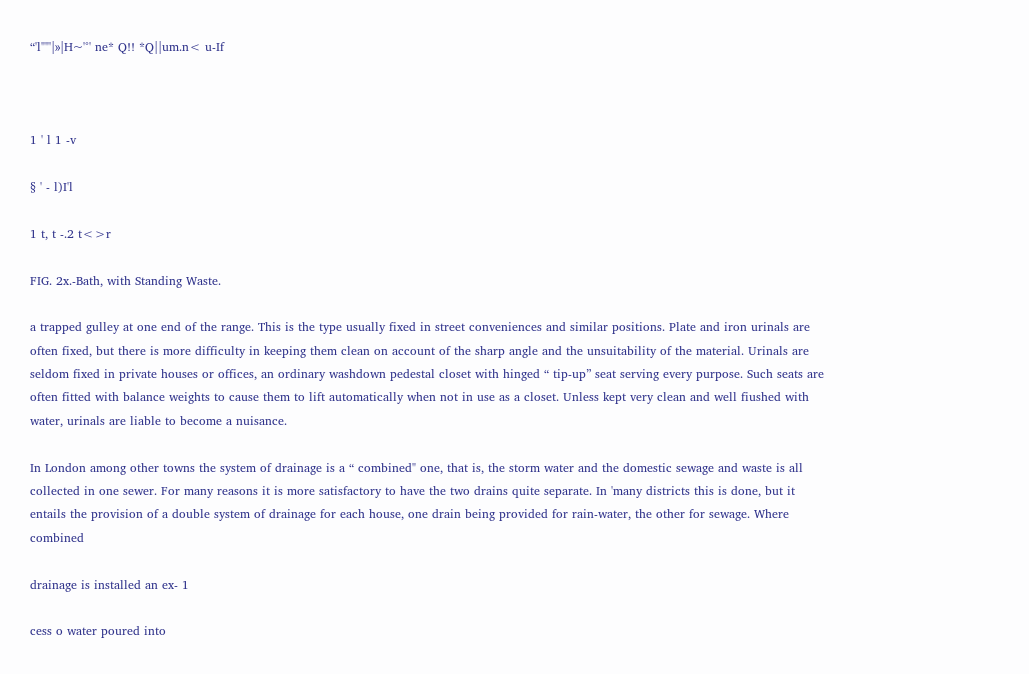“'l""'|»|H~'°' ne* Q!! *Q||um.n< u-If



1 ' l 1 -v

§ ' - l)I'l

1 t, t -.2 t<>r

FIG. 2x.-Bath, with Standing Waste.

a trapped gulley at one end of the range. This is the type usually fixed in street conveniences and similar positions. Plate and iron urinals are often fixed, but there is more difficulty in keeping them clean on account of the sharp angle and the unsuitability of the material. Urinals are seldom fixed in private houses or offices, an ordinary washdown pedestal closet with hinged “ tip-up” seat serving every purpose. Such seats are often fitted with balance weights to cause them to lift automatically when not in use as a closet. Unless kept very clean and well fiushed with water, urinals are liable to become a nuisance.

In London among other towns the system of drainage is a “ combined" one, that is, the storm water and the domestic sewage and waste is all collected in one sewer. For many reasons it is more satisfactory to have the two drains quite separate. In 'many districts this is done, but it entails the provision of a double system of drainage for each house, one drain being provided for rain-water, the other for sewage. Where combined

drainage is installed an ex- 1

cess o water poured into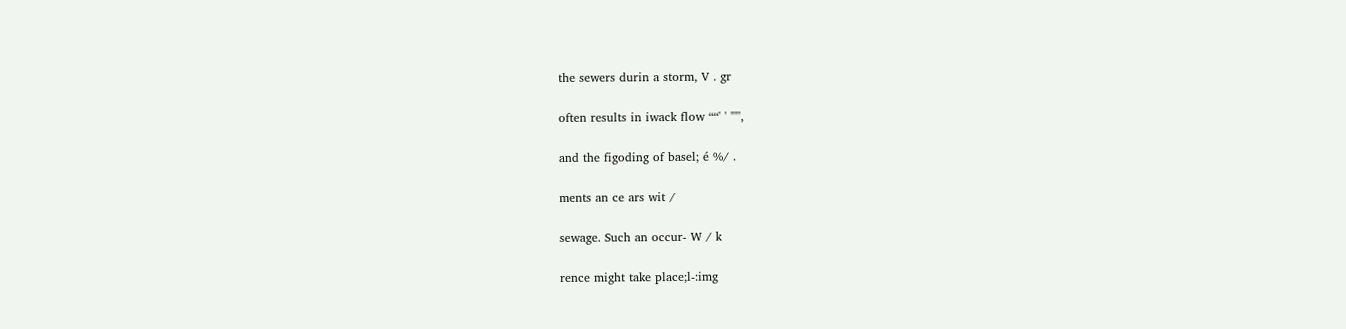the sewers durin a storm, V . gr

often results in iwack flow ““' ' ""',

and the figoding of basel; é %/ .

ments an ce ars wit /

sewage. Such an occur- W / k

rence might take place;l-:img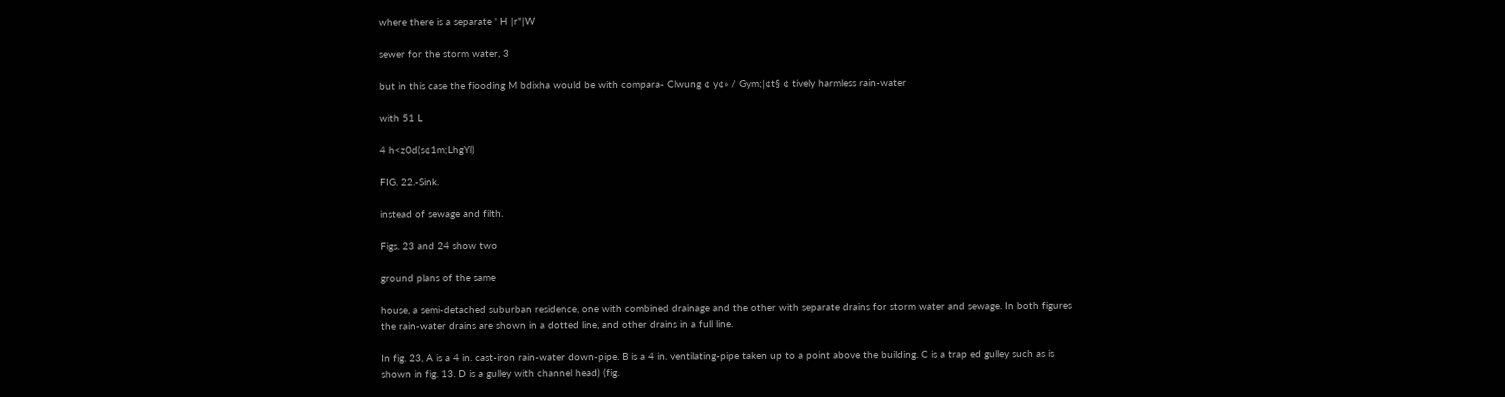where there is a separate ' H |r"|W

sewer for the storm water, 3

but in this case the fiooding M bdixha would be with compara- Clwung ¢ y¢» / Gym;|¢t§ ¢ tively harmless rain-water

with 51 L

4 h<z0d(s¢1m;LhgYl)

FIG. 22.-Sink.

instead of sewage and filth.

Figs. 23 and 24 show two

ground plans of the same

house, a semi-detached suburban residence, one with combined drainage and the other with separate drains for storm water and sewage. In both figures the rain-water drains are shown in a dotted line, and other drains in a full line.

In fig. 23, A is a 4 in. cast-iron rain-water down-pipe. B is a 4 in. ventilating-pipe taken up to a point above the building. C is a trap ed gulley such as is shown in fig. 13. D is a gulley with channel head) (fig.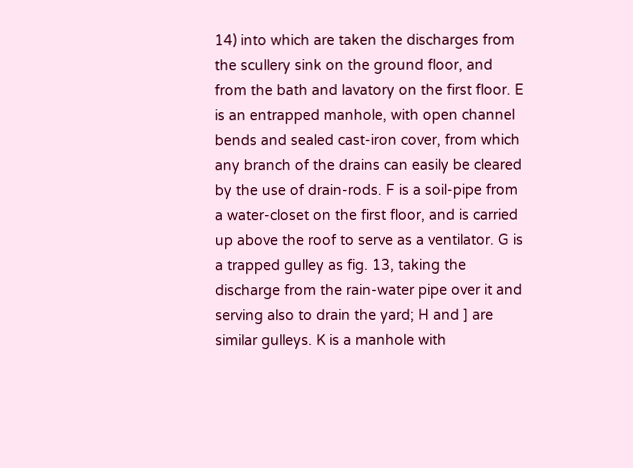14) into which are taken the discharges from the scullery sink on the ground floor, and from the bath and lavatory on the first floor. E is an entrapped manhole, with open channel bends and sealed cast-iron cover, from which any branch of the drains can easily be cleared by the use of drain-rods. F is a soil-pipe from a water-closet on the first floor, and is carried up above the roof to serve as a ventilator. G is a trapped gulley as fig. 13, taking the discharge from the rain-water pipe over it and serving also to drain the yard; H and ] are similar gulleys. K is a manhole with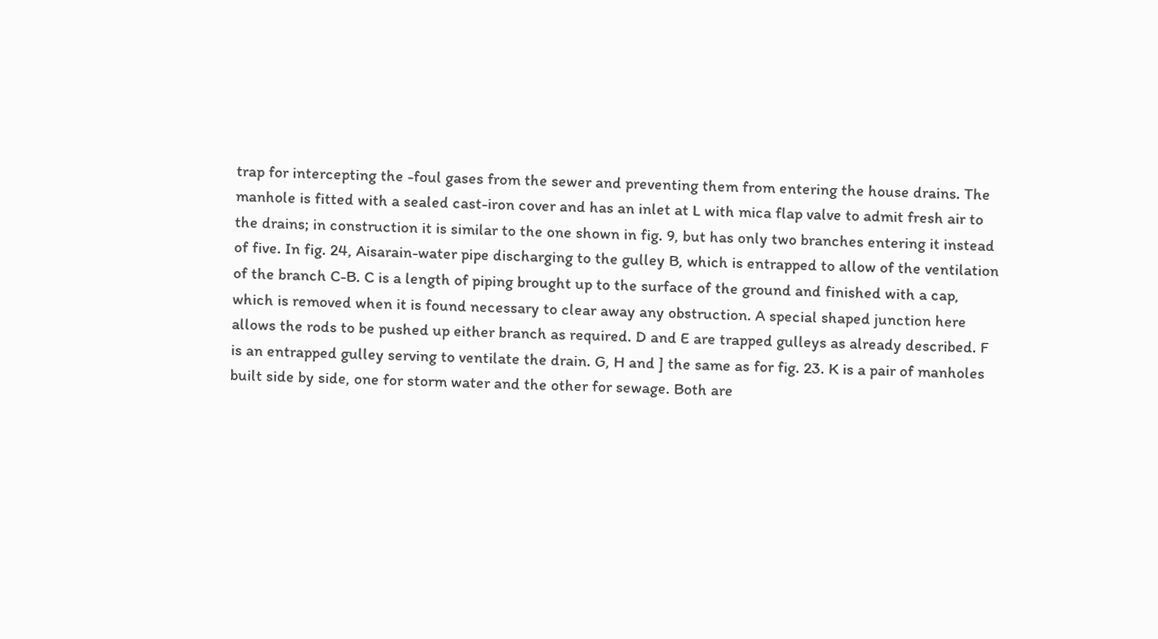trap for intercepting the -foul gases from the sewer and preventing them from entering the house drains. The manhole is fitted with a sealed cast-iron cover and has an inlet at L with mica flap valve to admit fresh air to the drains; in construction it is similar to the one shown in fig. 9, but has only two branches entering it instead of five. In fig. 24, Aisarain-water pipe discharging to the gulley B, which is entrapped to allow of the ventilation of the branch C-B. C is a length of piping brought up to the surface of the ground and finished with a cap, which is removed when it is found necessary to clear away any obstruction. A special shaped junction here allows the rods to be pushed up either branch as required. D and E are trapped gulleys as already described. F is an entrapped gulley serving to ventilate the drain. G, H and ] the same as for fig. 23. K is a pair of manholes built side by side, one for storm water and the other for sewage. Both are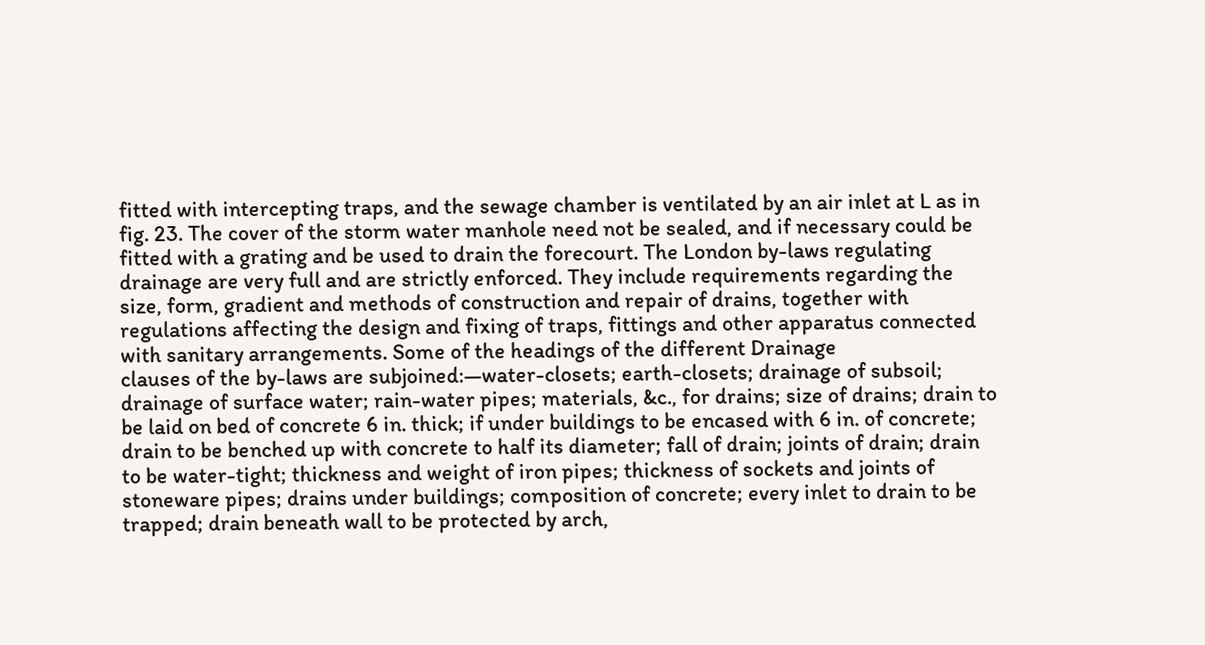fitted with intercepting traps, and the sewage chamber is ventilated by an air inlet at L as in fig. 23. The cover of the storm water manhole need not be sealed, and if necessary could be fitted with a grating and be used to drain the forecourt. The London by-laws regulating drainage are very full and are strictly enforced. They include requirements regarding the size, form, gradient and methods of construction and repair of drains, together with regulations affecting the design and fixing of traps, fittings and other apparatus connected with sanitary arrangements. Some of the headings of the different Drainage
clauses of the by-laws are subjoined:—water-closets; earth-closets; drainage of subsoil; drainage of surface water; rain-water pipes; materials, &c., for drains; size of drains; drain to be laid on bed of concrete 6 in. thick; if under buildings to be encased with 6 in. of concrete; drain to be benched up with concrete to half its diameter; fall of drain; joints of drain; drain to be water-tight; thickness and weight of iron pipes; thickness of sockets and joints of stoneware pipes; drains under buildings; composition of concrete; every inlet to drain to be trapped; drain beneath wall to be protected by arch,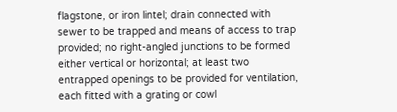flagstone, or iron lintel; drain connected with sewer to be trapped and means of access to trap provided; no right-angled junctions to be formed either vertical or horizontal; at least two entrapped openings to be provided for ventilation, each fitted with a grating or cowl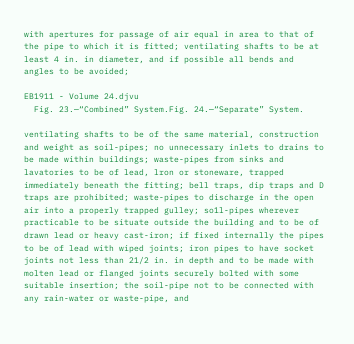with apertures for passage of air equal in area to that of the pipe to which it is fitted; ventilating shafts to be at least 4 in. in diameter, and if possible all bends and angles to be avoided;

EB1911 - Volume 24.djvu
  Fig. 23.—“Combined” System.Fig. 24.—“Separate” System.

ventilating shafts to be of the same material, construction and weight as soil-pipes; no unnecessary inlets to drains to be made within buildings; waste-pipes from sinks and lavatories to be of lead, lron or stoneware, trapped immediately beneath the fitting; bell traps, dip traps and D traps are prohibited; waste-pipes to discharge in the open air into a properly trapped gulley; so1l-pipes wherever practicable to be situate outside the building and to be of drawn lead or heavy cast-iron; if fixed internally the pipes to be of lead with wiped joints; iron pipes to have socket joints not less than 21/2 in. in depth and to be made with molten lead or flanged joints securely bolted with some suitable insertion; the soil-pipe not to be connected with any rain-water or waste-pipe, and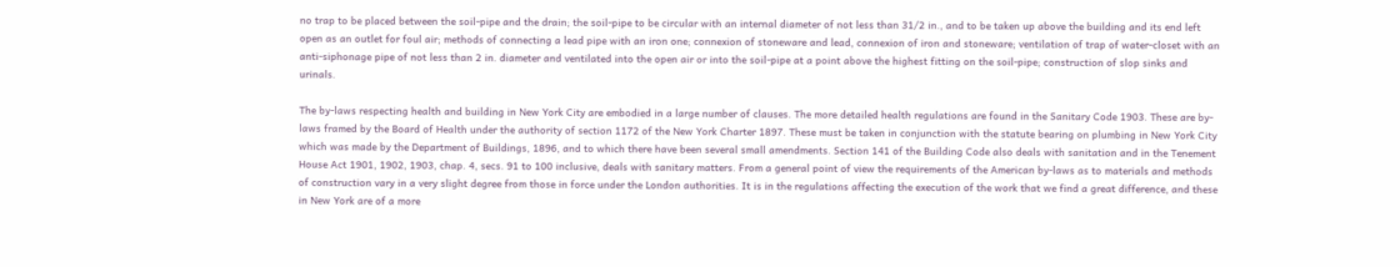no trap to be placed between the soil-pipe and the drain; the soil-pipe to be circular with an internal diameter of not less than 31/2 in., and to be taken up above the building and its end left open as an outlet for foul air; methods of connecting a lead pipe with an iron one; connexion of stoneware and lead, connexion of iron and stoneware; ventilation of trap of water-closet with an anti-siphonage pipe of not less than 2 in. diameter and ventilated into the open air or into the soil-pipe at a point above the highest fitting on the soil-pipe; construction of slop sinks and urinals.

The by-laws respecting health and building in New York City are embodied in a large number of clauses. The more detailed health regulations are found in the Sanitary Code 1903. These are by-laws framed by the Board of Health under the authority of section 1172 of the New York Charter 1897. These must be taken in conjunction with the statute bearing on plumbing in New York City which was made by the Department of Buildings, 1896, and to which there have been several small amendments. Section 141 of the Building Code also deals with sanitation and in the Tenement House Act 1901, 1902, 1903, chap. 4, secs. 91 to 100 inclusive, deals with sanitary matters. From a general point of view the requirements of the American by-laws as to materials and methods of construction vary in a very slight degree from those in force under the London authorities. It is in the regulations affecting the execution of the work that we find a great difference, and these in New York are of a more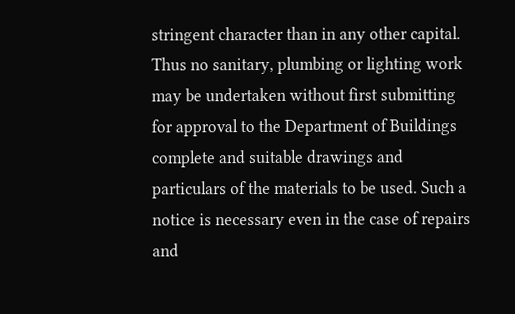stringent character than in any other capital. Thus no sanitary, plumbing or lighting work may be undertaken without first submitting for approval to the Department of Buildings complete and suitable drawings and particulars of the materials to be used. Such a notice is necessary even in the case of repairs and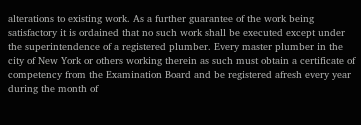alterations to existing work. As a further guarantee of the work being satisfactory it is ordained that no such work shall be executed except under the superintendence of a registered plumber. Every master plumber in the city of New York or others working therein as such must obtain a certificate of competency from the Examination Board and be registered afresh every year during the month of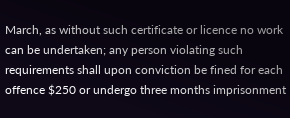March, as without such certificate or licence no work can be undertaken; any person violating such requirements shall upon conviction be fined for each offence $250 or undergo three months imprisonment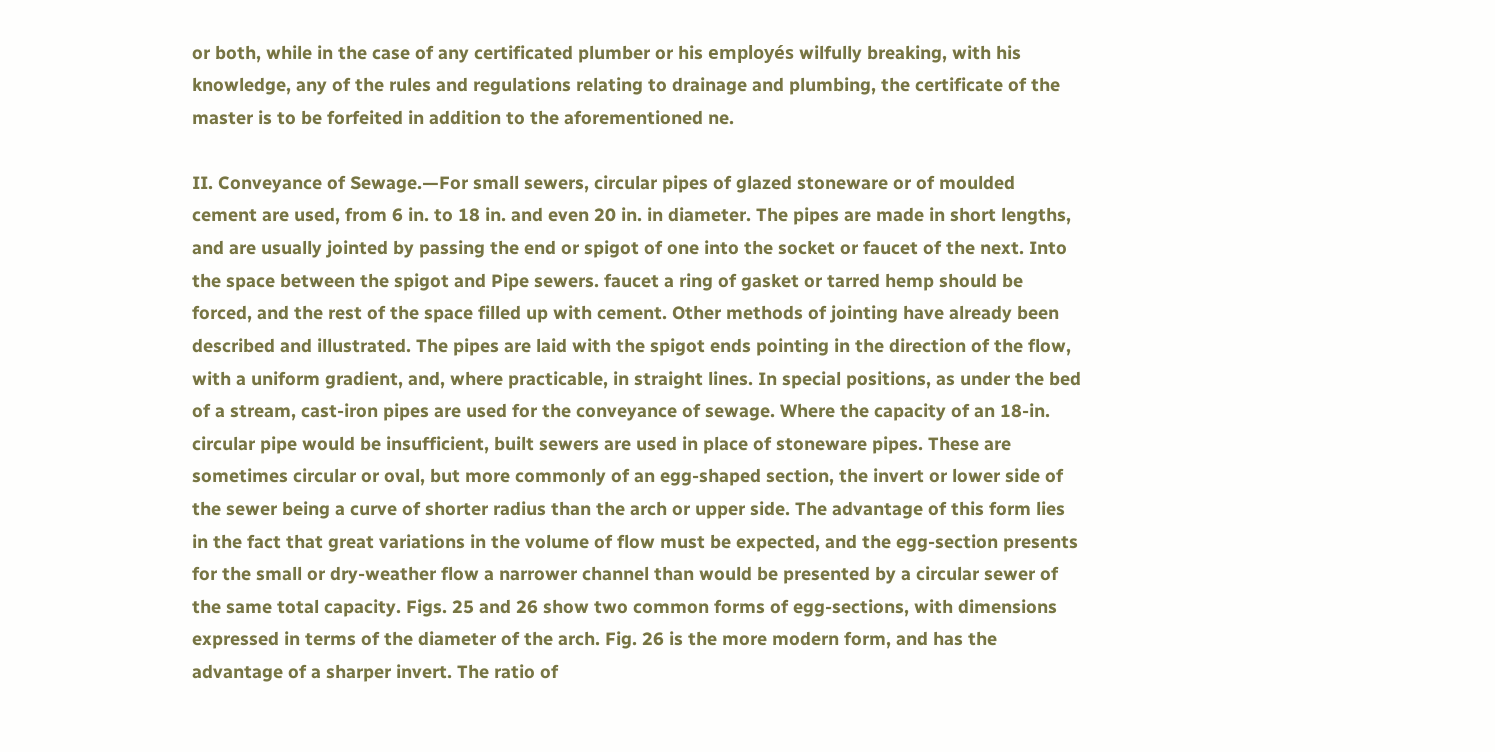or both, while in the case of any certificated plumber or his employés wilfully breaking, with his knowledge, any of the rules and regulations relating to drainage and plumbing, the certificate of the master is to be forfeited in addition to the aforementioned ne.

II. Conveyance of Sewage.—For small sewers, circular pipes of glazed stoneware or of moulded cement are used, from 6 in. to 18 in. and even 20 in. in diameter. The pipes are made in short lengths, and are usually jointed by passing the end or spigot of one into the socket or faucet of the next. Into the space between the spigot and Pipe sewers. faucet a ring of gasket or tarred hemp should be forced, and the rest of the space filled up with cement. Other methods of jointing have already been described and illustrated. The pipes are laid with the spigot ends pointing in the direction of the flow, with a uniform gradient, and, where practicable, in straight lines. In special positions, as under the bed of a stream, cast-iron pipes are used for the conveyance of sewage. Where the capacity of an 18-in. circular pipe would be insufficient, built sewers are used in place of stoneware pipes. These are sometimes circular or oval, but more commonly of an egg-shaped section, the invert or lower side of the sewer being a curve of shorter radius than the arch or upper side. The advantage of this form lies in the fact that great variations in the volume of flow must be expected, and the egg-section presents for the small or dry-weather flow a narrower channel than would be presented by a circular sewer of the same total capacity. Figs. 25 and 26 show two common forms of egg-sections, with dimensions expressed in terms of the diameter of the arch. Fig. 26 is the more modern form, and has the advantage of a sharper invert. The ratio of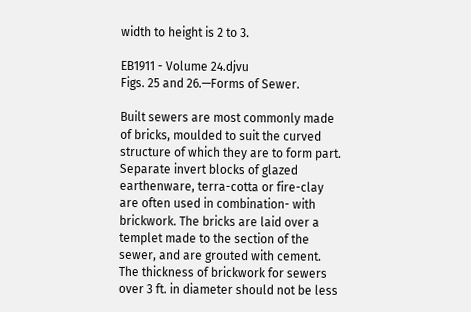width to height is 2 to 3.

EB1911 - Volume 24.djvu
Figs. 25 and 26.—Forms of Sewer.

Built sewers are most commonly made of bricks, moulded to suit the curved structure of which they are to form part. Separate invert blocks of glazed earthenware, terra-cotta or fire-clay are often used in combination- with brickwork. The bricks are laid over a templet made to the section of the sewer, and are grouted with cement. The thickness of brickwork for sewers over 3 ft. in diameter should not be less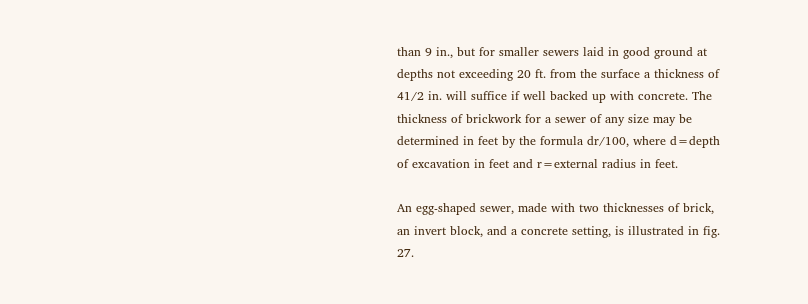than 9 in., but for smaller sewers laid in good ground at depths not exceeding 20 ft. from the surface a thickness of 41/2 in. will suffice if well backed up with concrete. The thickness of brickwork for a sewer of any size may be determined in feet by the formula dr/100, where d=depth of excavation in feet and r=external radius in feet.

An egg-shaped sewer, made with two thicknesses of brick, an invert block, and a concrete setting, is illustrated in fig. 27.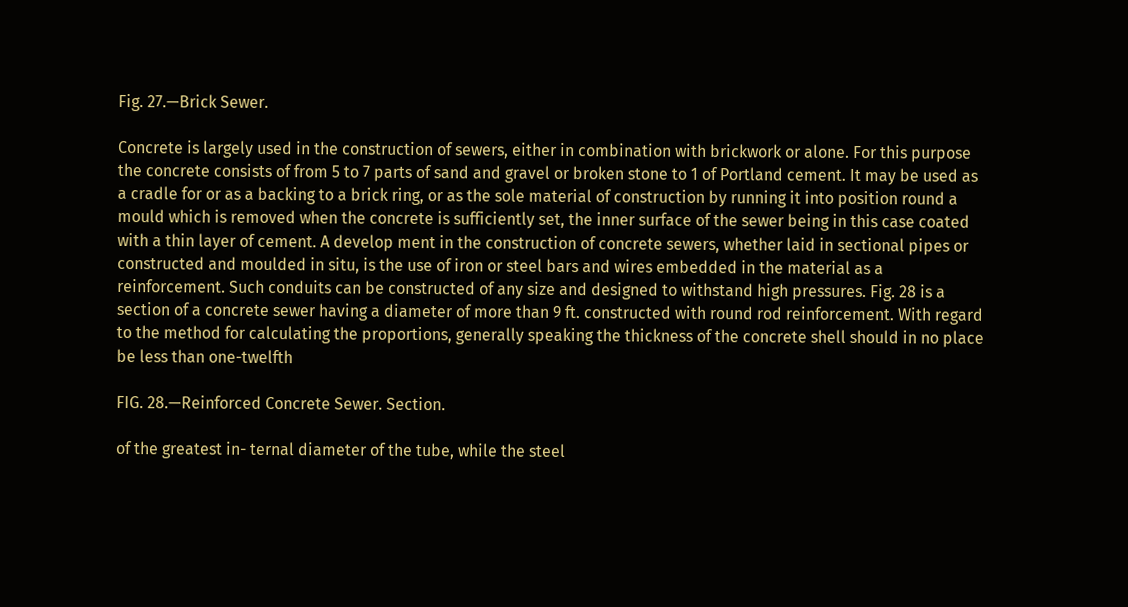Fig. 27.—Brick Sewer.

Concrete is largely used in the construction of sewers, either in combination with brickwork or alone. For this purpose the concrete consists of from 5 to 7 parts of sand and gravel or broken stone to 1 of Portland cement. It may be used as a cradle for or as a backing to a brick ring, or as the sole material of construction by running it into position round a mould which is removed when the concrete is sufficiently set, the inner surface of the sewer being in this case coated with a thin layer of cement. A develop ment in the construction of concrete sewers, whether laid in sectional pipes or constructed and moulded in situ, is the use of iron or steel bars and wires embedded in the material as a reinforcement. Such conduits can be constructed of any size and designed to withstand high pressures. Fig. 28 is a section of a concrete sewer having a diameter of more than 9 ft. constructed with round rod reinforcement. With regard to the method for calculating the proportions, generally speaking the thickness of the concrete shell should in no place be less than one-twelfth

FIG. 28.—Reinforced Concrete Sewer. Section.

of the greatest in- ternal diameter of the tube, while the steel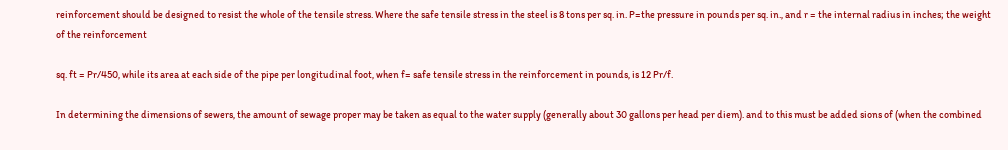reinforcement should be designed to resist the whole of the tensile stress. Where the safe tensile stress in the steel is 8 tons per sq. in. P=the pressure in pounds per sq. in., and r = the internal radius in inches; the weight of the reinforcement

sq. ft = Pr/450, while its area at each side of the pipe per longitudinal foot, when f= safe tensile stress in the reinforcement in pounds, is 12 Pr/f.

In determining the dimensions of sewers, the amount of sewage proper may be taken as equal to the water supply (generally about 30 gallons per head per diem). and to this must be added sions of (when the combined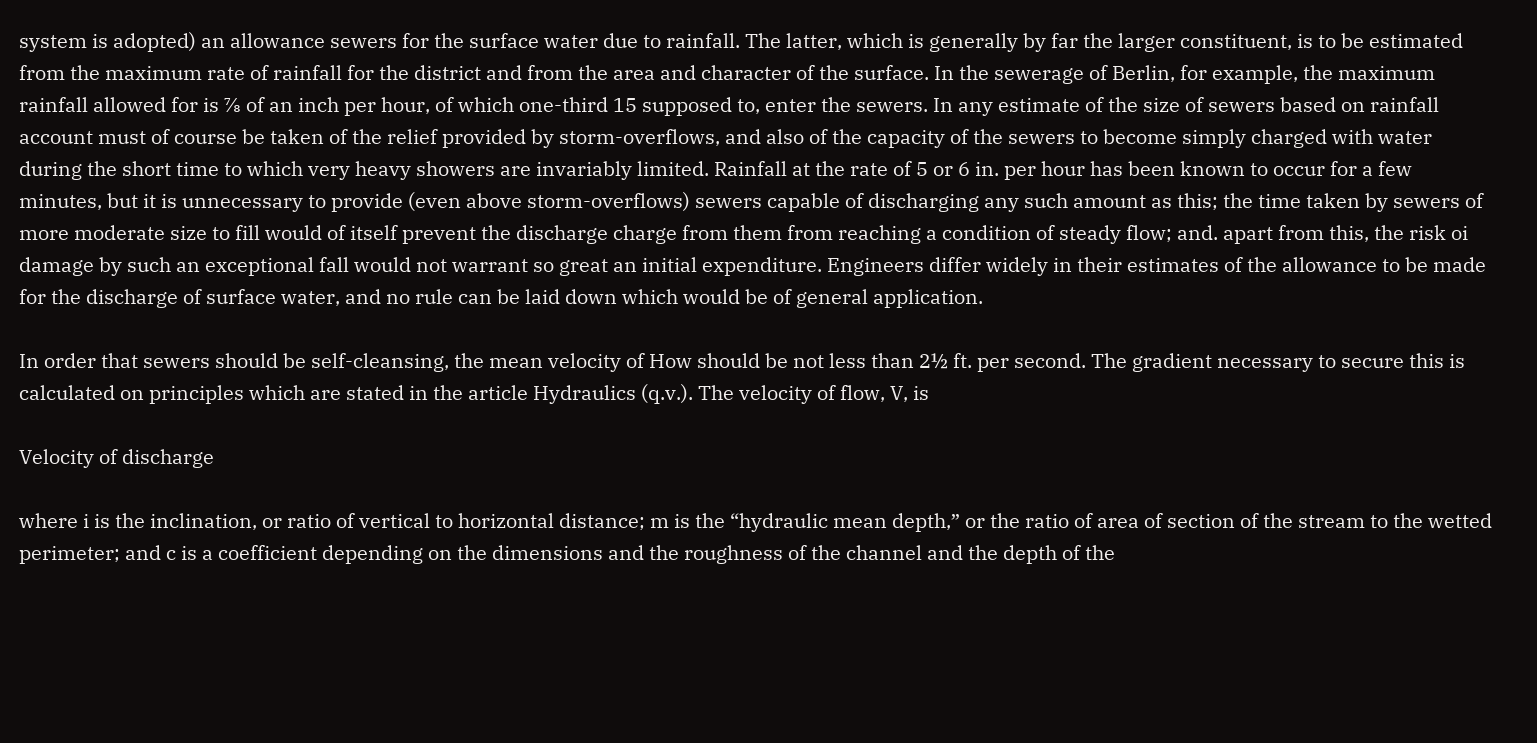system is adopted) an allowance sewers for the surface water due to rainfall. The latter, which is generally by far the larger constituent, is to be estimated from the maximum rate of rainfall for the district and from the area and character of the surface. In the sewerage of Berlin, for example, the maximum rainfall allowed for is ⅞ of an inch per hour, of which one-third 15 supposed to, enter the sewers. In any estimate of the size of sewers based on rainfall account must of course be taken of the relief provided by storm-overflows, and also of the capacity of the sewers to become simply charged with water during the short time to which very heavy showers are invariably limited. Rainfall at the rate of 5 or 6 in. per hour has been known to occur for a few minutes, but it is unnecessary to provide (even above storm-overflows) sewers capable of discharging any such amount as this; the time taken by sewers of more moderate size to fill would of itself prevent the discharge charge from them from reaching a condition of steady flow; and. apart from this, the risk oi damage by such an exceptional fall would not warrant so great an initial expenditure. Engineers differ widely in their estimates of the allowance to be made for the discharge of surface water, and no rule can be laid down which would be of general application.

In order that sewers should be self-cleansing, the mean velocity of How should be not less than 2½ ft. per second. The gradient necessary to secure this is calculated on principles which are stated in the article Hydraulics (q.v.). The velocity of flow, V, is

Velocity of discharge

where i is the inclination, or ratio of vertical to horizontal distance; m is the “hydraulic mean depth,” or the ratio of area of section of the stream to the wetted perimeter; and c is a coefficient depending on the dimensions and the roughness of the channel and the depth of the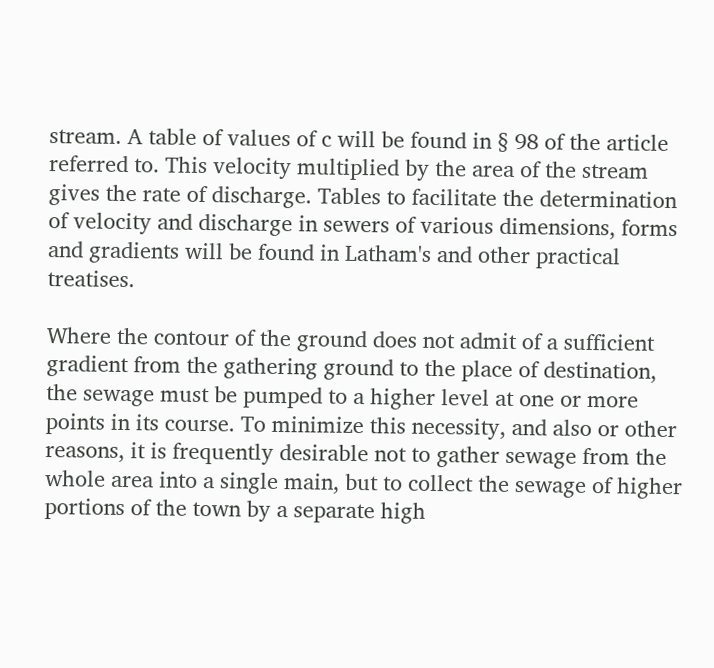stream. A table of values of c will be found in § 98 of the article referred to. This velocity multiplied by the area of the stream gives the rate of discharge. Tables to facilitate the determination of velocity and discharge in sewers of various dimensions, forms and gradients will be found in Latham's and other practical treatises.

Where the contour of the ground does not admit of a sufficient gradient from the gathering ground to the place of destination, the sewage must be pumped to a higher level at one or more points in its course. To minimize this necessity, and also or other reasons, it is frequently desirable not to gather sewage from the whole area into a single main, but to collect the sewage of higher portions of the town by a separate high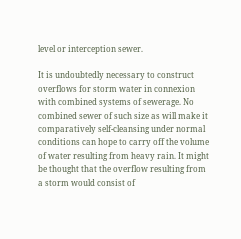level or interception sewer.

It is undoubtedly necessary to construct overflows for storm water in connexion with combined systems of sewerage. No combined sewer of such size as will make it comparatively self-cleansing under normal conditions can hope to carry off the volume of water resulting from heavy rain. It might be thought that the overflow resulting from a storm would consist of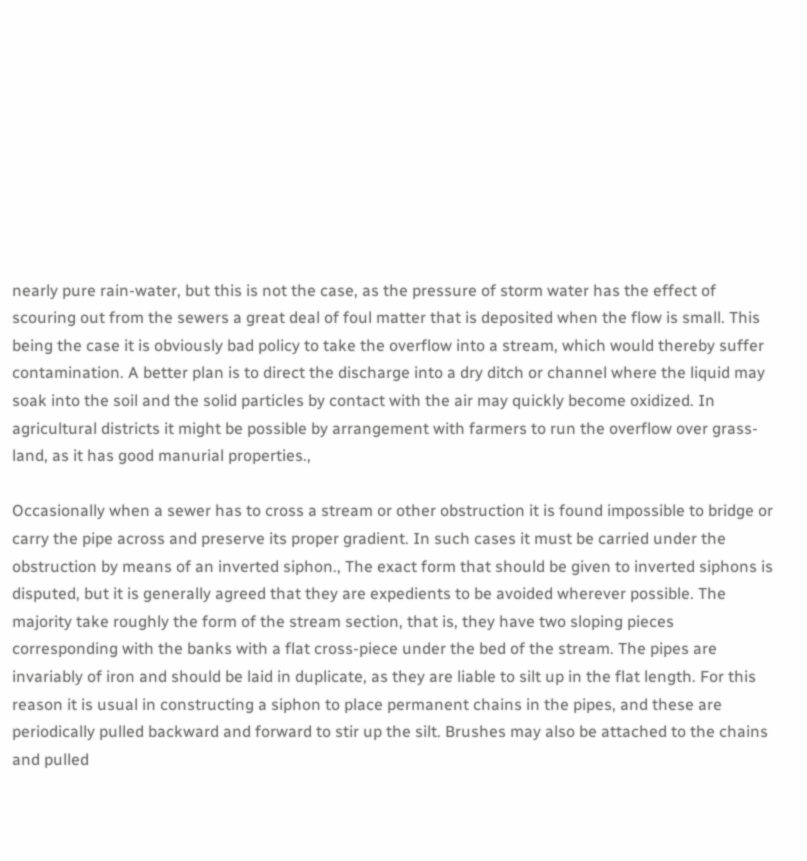nearly pure rain-water, but this is not the case, as the pressure of storm water has the effect of scouring out from the sewers a great deal of foul matter that is deposited when the flow is small. This being the case it is obviously bad policy to take the overflow into a stream, which would thereby suffer contamination. A better plan is to direct the discharge into a dry ditch or channel where the liquid may soak into the soil and the solid particles by contact with the air may quickly become oxidized. In agricultural districts it might be possible by arrangement with farmers to run the overflow over grass-land, as it has good manurial properties.,

Occasionally when a sewer has to cross a stream or other obstruction it is found impossible to bridge or carry the pipe across and preserve its proper gradient. In such cases it must be carried under the obstruction by means of an inverted siphon., The exact form that should be given to inverted siphons is disputed, but it is generally agreed that they are expedients to be avoided wherever possible. The majority take roughly the form of the stream section, that is, they have two sloping pieces corresponding with the banks with a flat cross-piece under the bed of the stream. The pipes are invariably of iron and should be laid in duplicate, as they are liable to silt up in the flat length. For this reason it is usual in constructing a siphon to place permanent chains in the pipes, and these are periodically pulled backward and forward to stir up the silt. Brushes may also be attached to the chains and pulled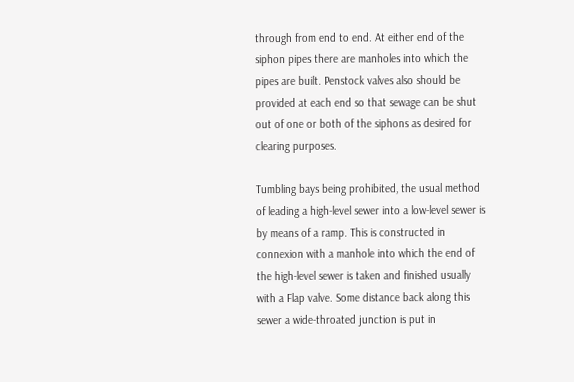through from end to end. At either end of the siphon pipes there are manholes into which the pipes are built. Penstock valves also should be provided at each end so that sewage can be shut out of one or both of the siphons as desired for clearing purposes.

Tumbling bays being prohibited, the usual method of leading a high-level sewer into a low-level sewer is by means of a ramp. This is constructed in connexion with a manhole into which the end of the high-level sewer is taken and finished usually with a Flap valve. Some distance back along this sewer a wide-throated junction is put in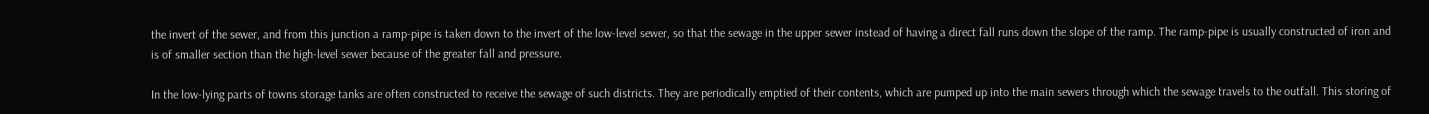the invert of the sewer, and from this junction a ramp-pipe is taken down to the invert of the low-level sewer, so that the sewage in the upper sewer instead of having a direct fall runs down the slope of the ramp. The ramp-pipe is usually constructed of iron and is of smaller section than the high-level sewer because of the greater fall and pressure.

In the low-lying parts of towns storage tanks are often constructed to receive the sewage of such districts. They are periodically emptied of their contents, which are pumped up into the main sewers through which the sewage travels to the outfall. This storing of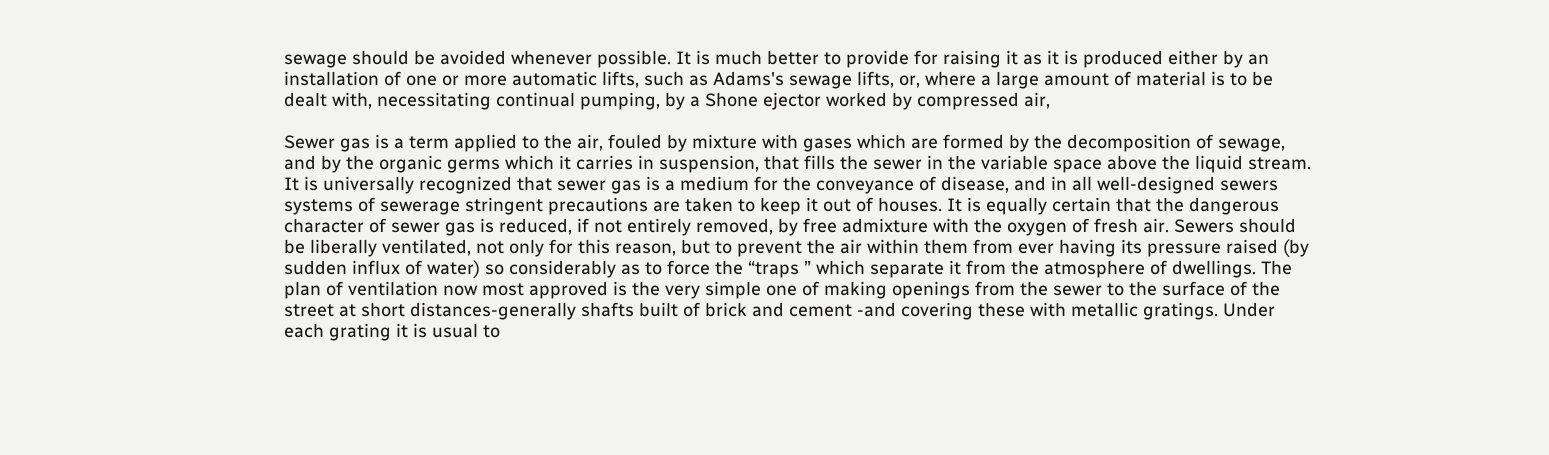sewage should be avoided whenever possible. It is much better to provide for raising it as it is produced either by an installation of one or more automatic lifts, such as Adams's sewage lifts, or, where a large amount of material is to be dealt with, necessitating continual pumping, by a Shone ejector worked by compressed air,

Sewer gas is a term applied to the air, fouled by mixture with gases which are formed by the decomposition of sewage, and by the organic germs which it carries in suspension, that fills the sewer in the variable space above the liquid stream. It is universally recognized that sewer gas is a medium for the conveyance of disease, and in all well-designed sewers systems of sewerage stringent precautions are taken to keep it out of houses. It is equally certain that the dangerous character of sewer gas is reduced, if not entirely removed, by free admixture with the oxygen of fresh air. Sewers should be liberally ventilated, not only for this reason, but to prevent the air within them from ever having its pressure raised (by sudden influx of water) so considerably as to force the “traps ” which separate it from the atmosphere of dwellings. The plan of ventilation now most approved is the very simple one of making openings from the sewer to the surface of the street at short distances-generally shafts built of brick and cement -and covering these with metallic gratings. Under each grating it is usual to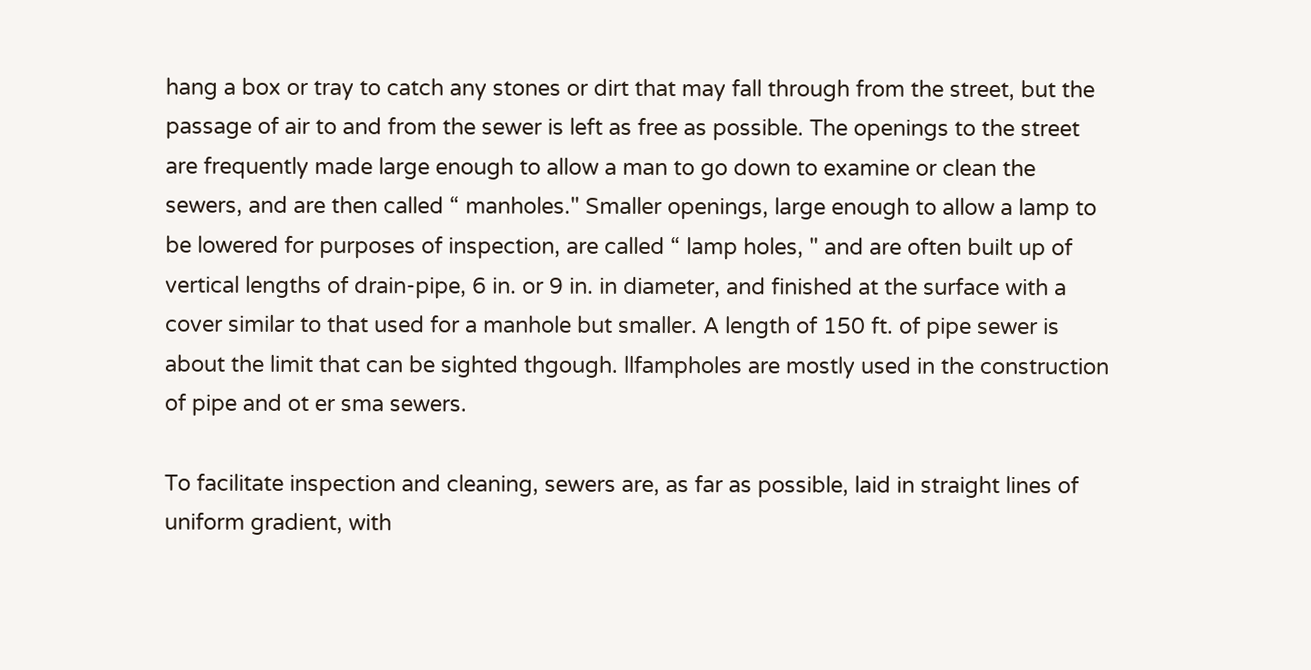hang a box or tray to catch any stones or dirt that may fall through from the street, but the passage of air to and from the sewer is left as free as possible. The openings to the street are frequently made large enough to allow a man to go down to examine or clean the sewers, and are then called “ manholes." Smaller openings, large enough to allow a lamp to be lowered for purposes of inspection, are called “ lamp holes, " and are often built up of vertical lengths of drain-pipe, 6 in. or 9 in. in diameter, and finished at the surface with a cover similar to that used for a manhole but smaller. A length of 150 ft. of pipe sewer is about the limit that can be sighted thgough. llfampholes are mostly used in the construction of pipe and ot er sma sewers.

To facilitate inspection and cleaning, sewers are, as far as possible, laid in straight lines of uniform gradient, with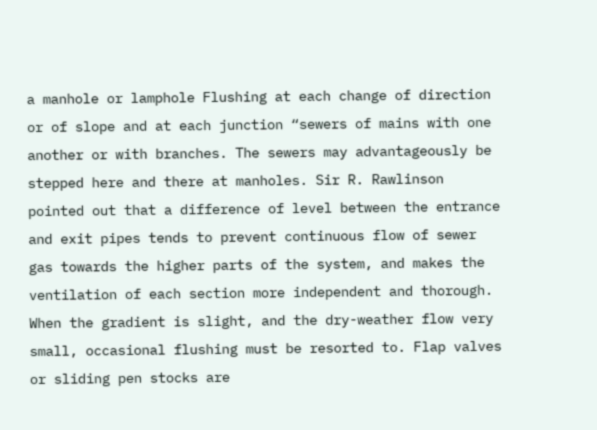a manhole or lamphole Flushing at each change of direction or of slope and at each junction “sewers of mains with one another or with branches. The sewers may advantageously be stepped here and there at manholes. Sir R. Rawlinson pointed out that a difference of level between the entrance and exit pipes tends to prevent continuous flow of sewer gas towards the higher parts of the system, and makes the ventilation of each section more independent and thorough. When the gradient is slight, and the dry-weather flow very small, occasional flushing must be resorted to. Flap valves or sliding pen stocks are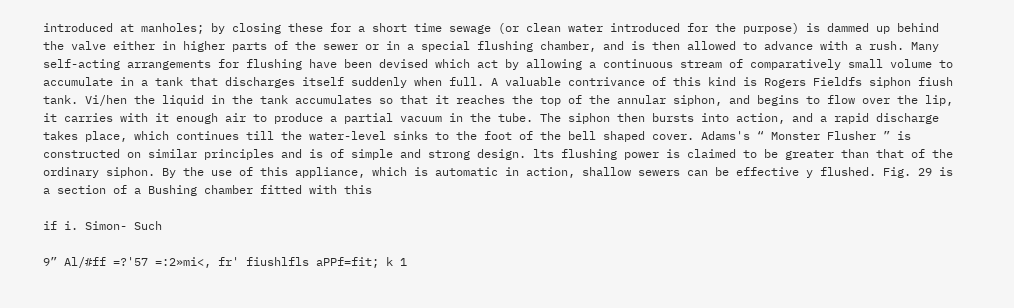introduced at manholes; by closing these for a short time sewage (or clean water introduced for the purpose) is dammed up behind the valve either in higher parts of the sewer or in a special flushing chamber, and is then allowed to advance with a rush. Many self-acting arrangements for flushing have been devised which act by allowing a continuous stream of comparatively small volume to accumulate in a tank that discharges itself suddenly when full. A valuable contrivance of this kind is Rogers Fieldfs siphon fiush tank. Vi/hen the liquid in the tank accumulates so that it reaches the top of the annular siphon, and begins to flow over the lip, it carries with it enough air to produce a partial vacuum in the tube. The siphon then bursts into action, and a rapid discharge takes place, which continues till the water-level sinks to the foot of the bell shaped cover. Adams's “ Monster Flusher ” is constructed on similar principles and is of simple and strong design. lts flushing power is claimed to be greater than that of the ordinary siphon. By the use of this appliance, which is automatic in action, shallow sewers can be effective y flushed. Fig. 29 is a section of a Bushing chamber fitted with this

if i. Simon- Such

9” Al/#ff =?'57 =:2»mi<, fr' fiushlfls aPPf=fit; k 1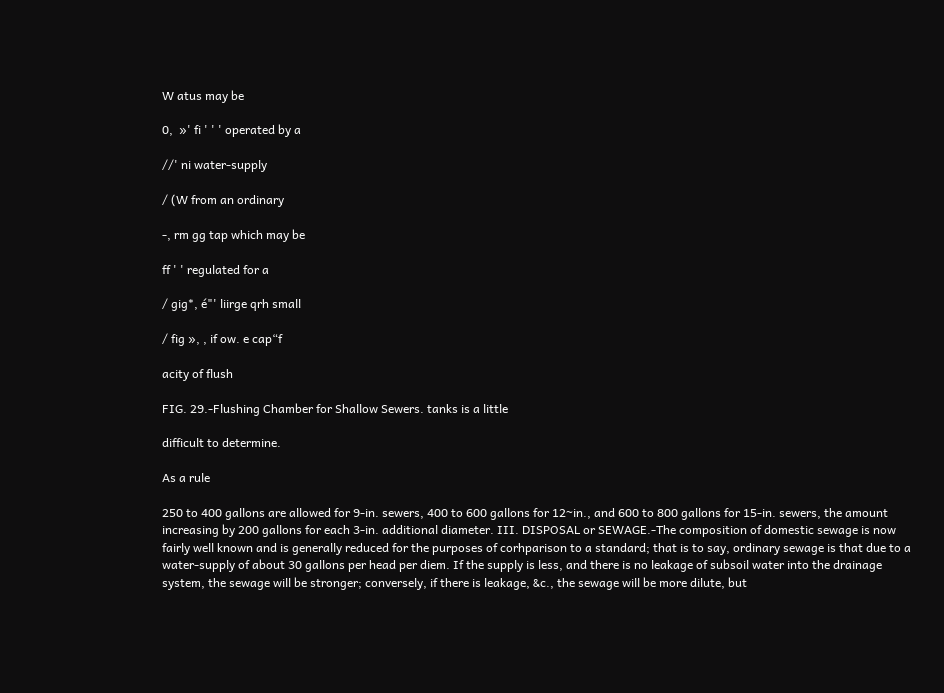W atus may be

0,  »' fi ' ' ' operated by a

//' ni water-supply

/ (W from an ordinary

-, rm gg tap which may be

ff ' ' regulated for a

/ gig*, é"' liirge qrh small

/ fig », , if ow. e cap“f

acity of flush

FIG. 29.-Flushing Chamber for Shallow Sewers. tanks is a little

difficult to determine.

As a rule

250 to 400 gallons are allowed for 9-in. sewers, 400 to 600 gallons for 12~in., and 600 to 800 gallons for 15-in. sewers, the amount increasing by 200 gallons for each 3-in. additional diameter. III. DISPOSAL or SEWAGE.-The composition of domestic sewage is now fairly well known and is generally reduced for the purposes of corhparison to a standard; that is to say, ordinary sewage is that due to a water-supply of about 30 gallons per head per diem. If the supply is less, and there is no leakage of subsoil water into the drainage system, the sewage will be stronger; conversely, if there is leakage, &c., the sewage will be more dilute, but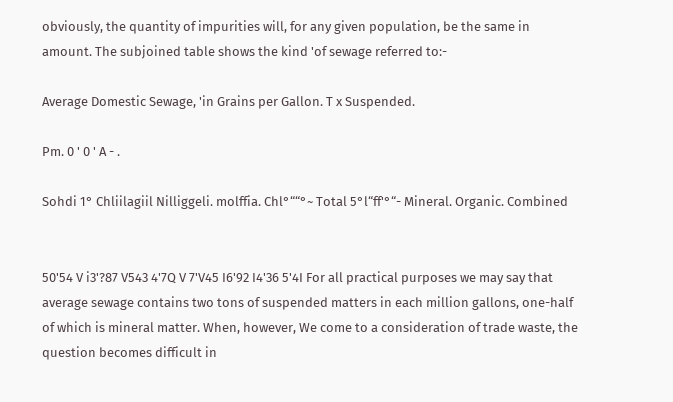obviously, the quantity of impurities will, for any given population, be the same in amount. The subjoined table shows the kind 'of sewage referred to:-

Average Domestic Sewage, 'in Grains per Gallon. T x Suspended.

Pm. 0 ' 0 ' A - .

Sohdi 1° Chliilagiil Nilliggeli. molffia. Chl°““°~ Total 5°l“ff'°“- Mineral. Organic. Combined


50'54 V i3'?87 V543 4'7Q V 7'V45 I6'92 I4'36 5'4I For all practical purposes we may say that average sewage contains two tons of suspended matters in each million gallons, one-half of which is mineral matter. When, however, We come to a consideration of trade waste, the question becomes difficult in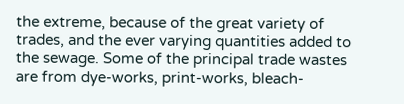the extreme, because of the great variety of trades, and the ever varying quantities added to the sewage. Some of the principal trade wastes are from dye-works, print-works, bleach-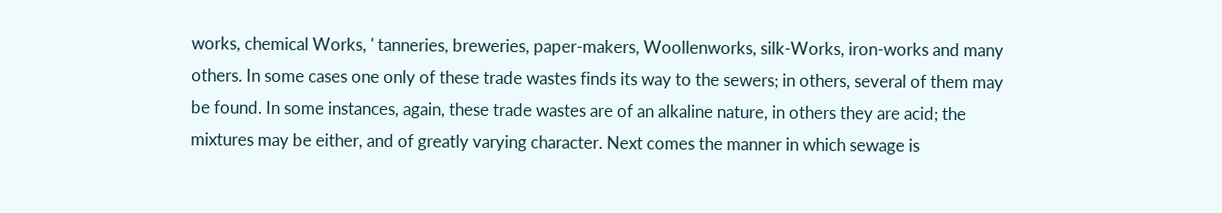works, chemical Works, ' tanneries, breweries, paper-makers, Woollenworks, silk-Works, iron-works and many others. In some cases one only of these trade wastes finds its way to the sewers; in others, several of them may be found. In some instances, again, these trade wastes are of an alkaline nature, in others they are acid; the mixtures may be either, and of greatly varying character. Next comes the manner in which sewage is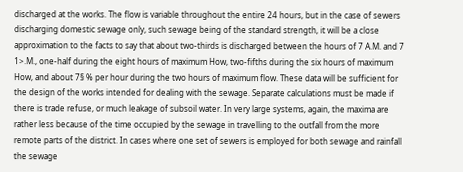discharged at the works. The flow is variable throughout the entire 24 hours, but in the case of sewers discharging domestic sewage only, such sewage being of the standard strength, it will be a close approximation to the facts to say that about two-thirds is discharged between the hours of 7 A.M. and 7 1>.M., one-half during the eight hours of maximum How, two-fifths during the six hours of maximum How, and about 7§ % per hour during the two hours of maximum flow. These data will be sufficient for the design of the works intended for dealing with the sewage. Separate calculations must be made if there is trade refuse, or much leakage of subsoil water. In very large systems, again, the maxima are rather less because of the time occupied by the sewage in travelling to the outfall from the more remote parts of the district. In cases where one set of sewers is employed for both sewage and rainfall the sewage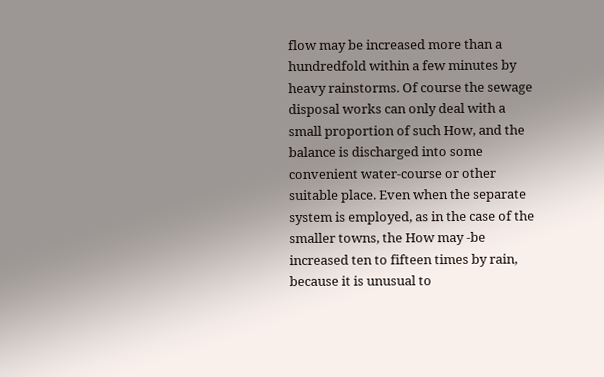flow may be increased more than a hundredfold within a few minutes by heavy rainstorms. Of course the sewage disposal works can only deal with a small proportion of such How, and the balance is discharged into some convenient water-course or other suitable place. Even when the separate system is employed, as in the case of the smaller towns, the How may -be increased ten to fifteen times by rain, because it is unusual to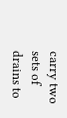carry two sets of drains to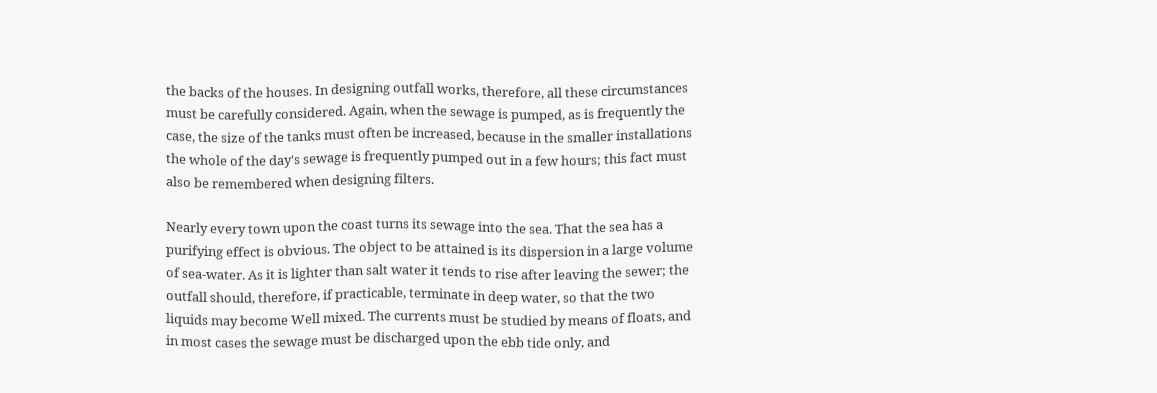the backs of the houses. In designing outfall works, therefore, all these circumstances must be carefully considered. Again, when the sewage is pumped, as is frequently the case, the size of the tanks must often be increased, because in the smaller installations the whole of the day's sewage is frequently pumped out in a few hours; this fact must also be remembered when designing filters.

Nearly every town upon the coast turns its sewage into the sea. That the sea has a purifying effect is obvious. The object to be attained is its dispersion in a large volume of sea-water. As it is lighter than salt water it tends to rise after leaving the sewer; the outfall should, therefore, if practicable, terminate in deep water, so that the two liquids may become Well mixed. The currents must be studied by means of floats, and in most cases the sewage must be discharged upon the ebb tide only, and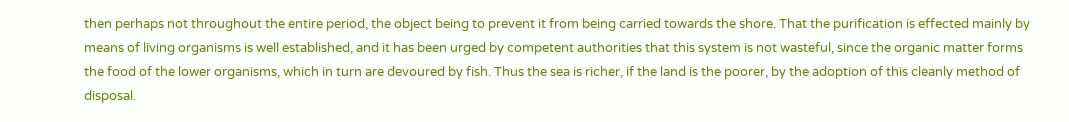then perhaps not throughout the entire period, the object being to prevent it from being carried towards the shore. That the purification is effected mainly by means of living organisms is well established, and it has been urged by competent authorities that this system is not wasteful, since the organic matter forms the food of the lower organisms, which in turn are devoured by fish. Thus the sea is richer, if the land is the poorer, by the adoption of this cleanly method of disposal.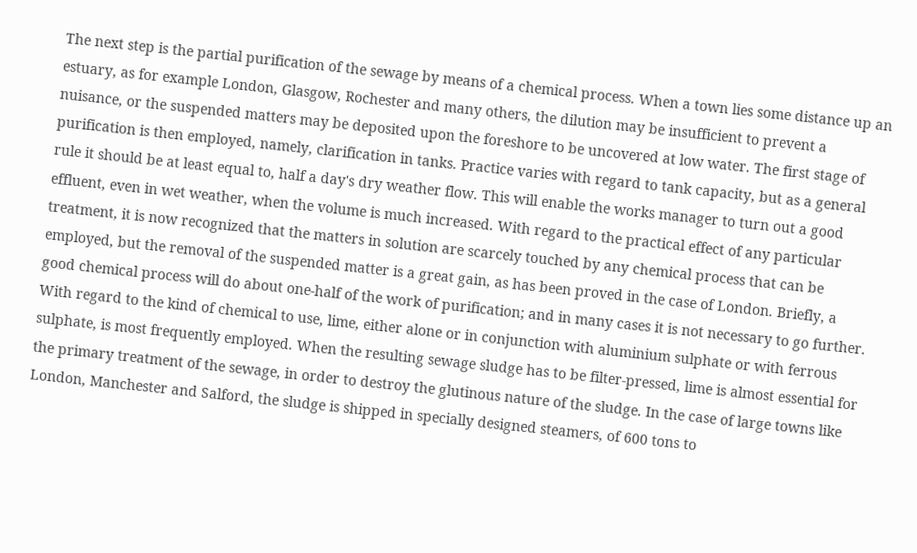The next step is the partial purification of the sewage by means of a chemical process. When a town lies some distance up an estuary, as for example London, Glasgow, Rochester and many others, the dilution may be insufficient to prevent a nuisance, or the suspended matters may be deposited upon the foreshore to be uncovered at low water. The first stage of purification is then employed, namely, clarification in tanks. Practice varies with regard to tank capacity, but as a general rule it should be at least equal to, half a day's dry weather flow. This will enable the works manager to turn out a good effluent, even in wet weather, when the volume is much increased. With regard to the practical effect of any particular treatment, it is now recognized that the matters in solution are scarcely touched by any chemical process that can be employed, but the removal of the suspended matter is a great gain, as has been proved in the case of London. Briefly, a good chemical process will do about one-half of the work of purification; and in many cases it is not necessary to go further. With regard to the kind of chemical to use, lime, either alone or in conjunction with aluminium sulphate or with ferrous sulphate, is most frequently employed. When the resulting sewage sludge has to be filter-pressed, lime is almost essential for the primary treatment of the sewage, in order to destroy the glutinous nature of the sludge. In the case of large towns like London, Manchester and Salford, the sludge is shipped in specially designed steamers, of 600 tons to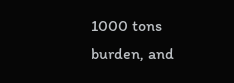1000 tons burden, and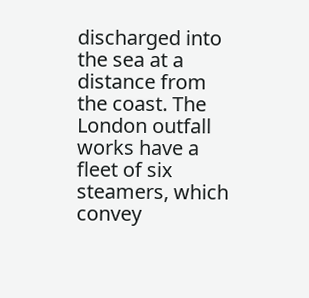discharged into the sea at a distance from the coast. The London outfall works have a fleet of six steamers, which convey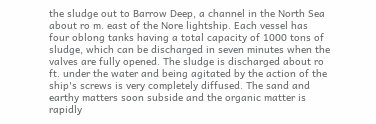the sludge out to Barrow Deep, a channel in the North Sea about ro m. east of the Nore lightship. Each vessel has four oblong tanks having a total capacity of 1000 tons of sludge, which can be discharged in seven minutes when the valves are fully opened. The sludge is discharged about ro ft. under the water and being agitated by the action of the ship's screws is very completely diffused. The sand and earthy matters soon subside and the organic matter is rapidly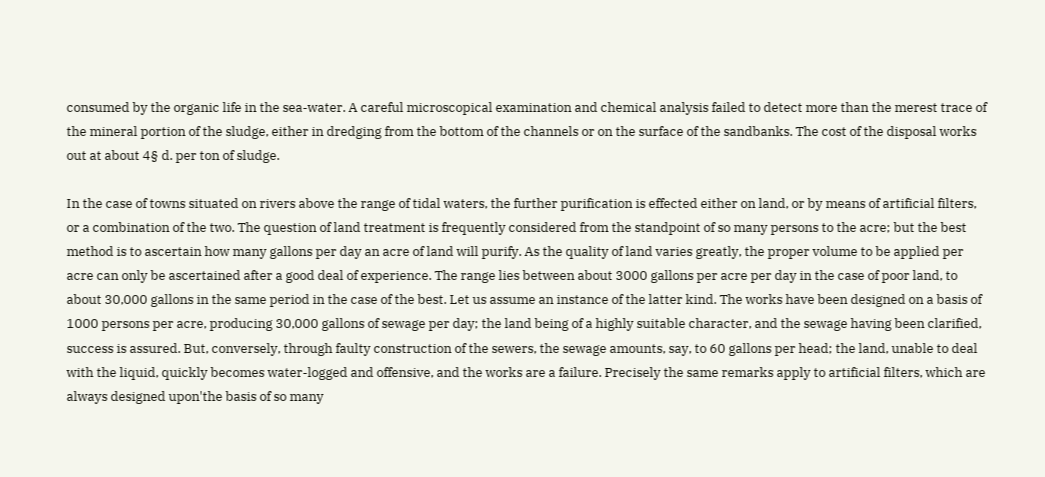consumed by the organic life in the sea-water. A careful microscopical examination and chemical analysis failed to detect more than the merest trace of the mineral portion of the sludge, either in dredging from the bottom of the channels or on the surface of the sandbanks. The cost of the disposal works out at about 4§ d. per ton of sludge.

In the case of towns situated on rivers above the range of tidal waters, the further purification is effected either on land, or by means of artificial filters, or a combination of the two. The question of land treatment is frequently considered from the standpoint of so many persons to the acre; but the best method is to ascertain how many gallons per day an acre of land will purify. As the quality of land varies greatly, the proper volume to be applied per acre can only be ascertained after a good deal of experience. The range lies between about 3000 gallons per acre per day in the case of poor land, to about 30,000 gallons in the same period in the case of the best. Let us assume an instance of the latter kind. The works have been designed on a basis of 1000 persons per acre, producing 30,000 gallons of sewage per day; the land being of a highly suitable character, and the sewage having been clarified, success is assured. But, conversely, through faulty construction of the sewers, the sewage amounts, say, to 60 gallons per head; the land, unable to deal with the liquid, quickly becomes water-logged and offensive, and the works are a failure. Precisely the same remarks apply to artificial filters, which are always designed upon'the basis of so many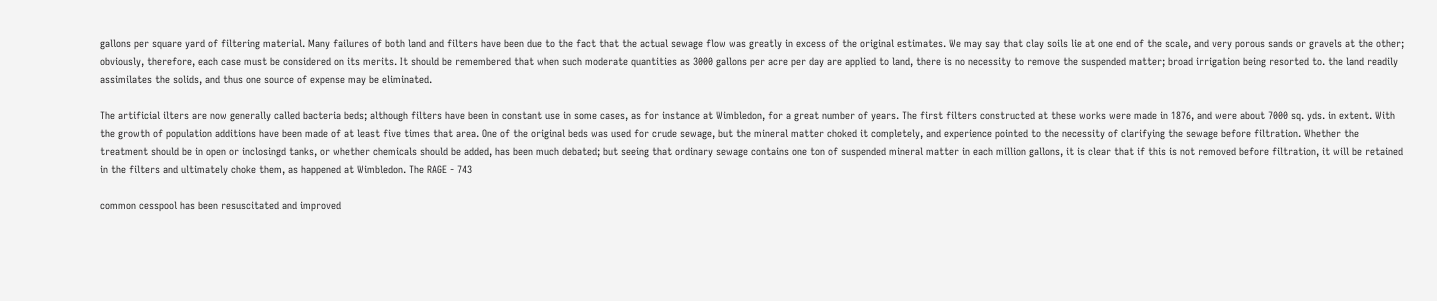gallons per square yard of filtering material. Many failures of both land and filters have been due to the fact that the actual sewage flow was greatly in excess of the original estimates. We may say that clay soils lie at one end of the scale, and very porous sands or gravels at the other; obviously, therefore, each case must be considered on its merits. It should be remembered that when such moderate quantities as 3000 gallons per acre per day are applied to land, there is no necessity to remove the suspended matter; broad irrigation being resorted to. the land readily assimilates the solids, and thus one source of expense may be eliminated.

The artificial ilters are now generally called bacteria beds; although filters have been in constant use in some cases, as for instance at Wimbledon, for a great number of years. The first filters constructed at these works were made in 1876, and were about 7000 sq. yds. in extent. With the growth of population additions have been made of at least five times that area. One of the original beds was used for crude sewage, but the mineral matter choked it completely, and experience pointed to the necessity of clarifying the sewage before filtration. Whether the treatment should be in open or inclosingd tanks, or whether chemicals should be added, has been much debated; but seeing that ordinary sewage contains one ton of suspended mineral matter in each million gallons, it is clear that if this is not removed before filtration, it will be retained in the filters and ultimately choke them, as happened at Wimbledon. The RAGE - 743

common cesspool has been resuscitated and improved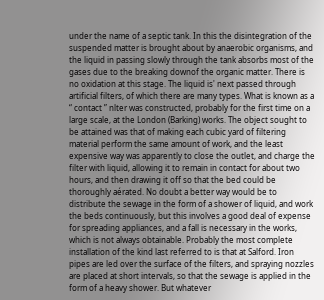under the name of a septic tank. In this the disintegration of the suspended matter is brought about by anaerobic organisms, and the liquid in passing slowly through the tank absorbs most of the gases due to the breaking downof the organic matter. There is no oxidation at this stage. The liquid is' next passed through artificial filters, of which there are many types. What is known as a “ contact ” nlter was constructed, probably for the first time on a large scale, at the London (Barking) works. The object sought to be attained was that of making each cubic yard of filtering material perform the same amount of work, and the least expensive way was apparently to close the outlet, and charge the filter with liquid, allowing it to remain in contact for about two hours, and then drawing it off so that the bed could be thoroughly aérated. No doubt a better way would be to distribute the sewage in the form of a shower of liquid, and work the beds continuously, but this involves a good deal of expense for spreading appliances, and a fall is necessary in the works, which is not always obtainable. Probably the most complete installation of the kind last referred to is that at Salford. Iron pipes are led over the surface of the filters, and spraying nozzles are placed at short intervals, so that the sewage is applied in the form of a heavy shower. But whatever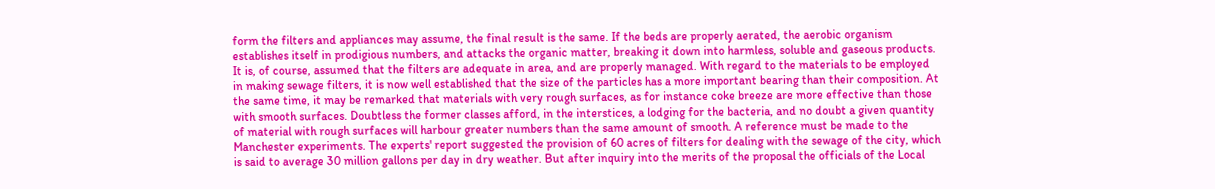form the filters and appliances may assume, the final result is the same. If the beds are properly aerated, the aerobic organism establishes itself in prodigious numbers, and attacks the organic matter, breaking it down into harmless, soluble and gaseous products. It is, of course, assumed that the filters are adequate in area, and are properly managed. With regard to the materials to be employed in making sewage filters, it is now well established that the size of the particles has a more important bearing than their composition. At the same time, it may be remarked that materials with very rough surfaces, as for instance coke breeze are more effective than those with smooth surfaces. Doubtless the former classes afford, in the interstices, a lodging for the bacteria, and no doubt a given quantity of material with rough surfaces will harbour greater numbers than the same amount of smooth. A reference must be made to the Manchester experiments. The experts' report suggested the provision of 60 acres of filters for dealing with the sewage of the city, which is said to average 30 million gallons per day in dry weather. But after inquiry into the merits of the proposal the officials of the Local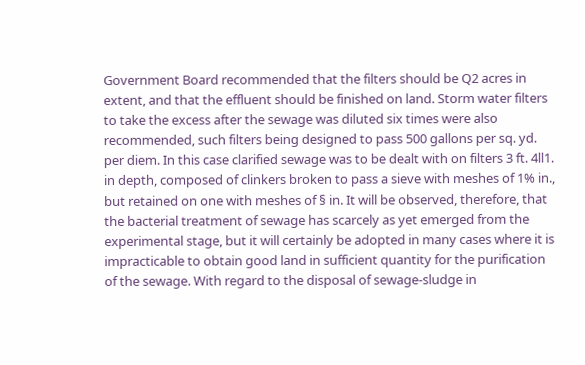Government Board recommended that the filters should be Q2 acres in extent, and that the effluent should be finished on land. Storm water filters to take the excess after the sewage was diluted six times were also recommended, such filters being designed to pass 500 gallons per sq. yd. per diem. In this case clarified sewage was to be dealt with on filters 3 ft. 4ll1. in depth, composed of clinkers broken to pass a sieve with meshes of 1% in., but retained on one with meshes of § in. It will be observed, therefore, that the bacterial treatment of sewage has scarcely as yet emerged from the experimental stage, but it will certainly be adopted in many cases where it is impracticable to obtain good land in sufficient quantity for the purification of the sewage. With regard to the disposal of sewage-sludge in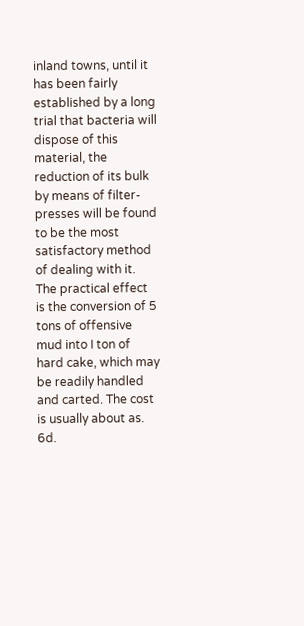inland towns, until it has been fairly established by a long trial that bacteria will dispose of this material, the reduction of its bulk by means of filter-presses will be found to be the most satisfactory method of dealing with it. The practical effect is the conversion of 5 tons of offensive mud into I ton of hard cake, which may be readily handled and carted. The cost is usually about as. 6d.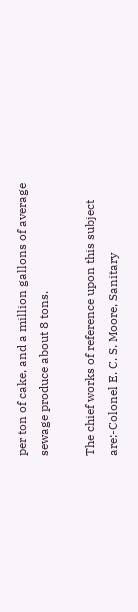per ton of cake, and a million gallons of average sewage produce about 8 tons.

The chief works of reference upon this subject are:-Colonel E. C. S. Moore, Sanitary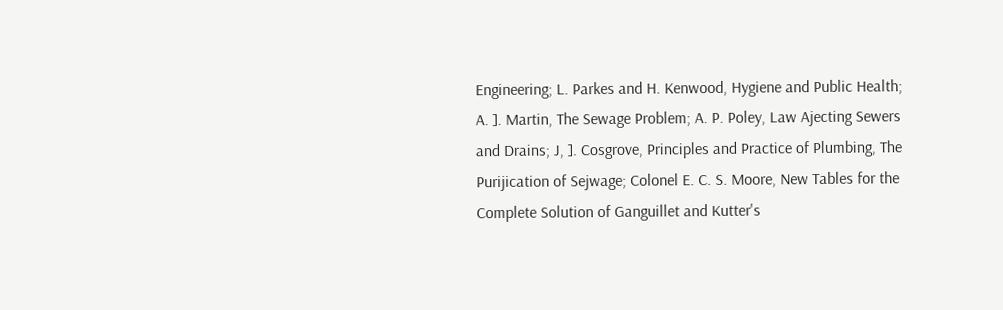Engineering; L. Parkes and H. Kenwood, Hygiene and Public Health; A. ]. Martin, The Sewage Problem; A. P. Poley, Law Ajecting Sewers and Drains; J, ]. Cosgrove, Principles and Practice of Plumbing, The Purijication of Sejwage; Colonel E. C. S. Moore, New Tables for the Complete Solution of Ganguillet and Kutter's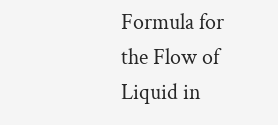Formula for the Flow of Liquid in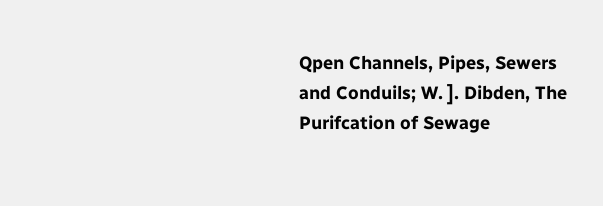Qpen Channels, Pipes, Sewers and Conduils; W. ]. Dibden, The Purifcation of Sewage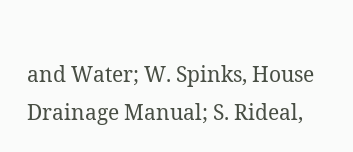and Water; W. Spinks, House Drainage Manual; S. Rideal,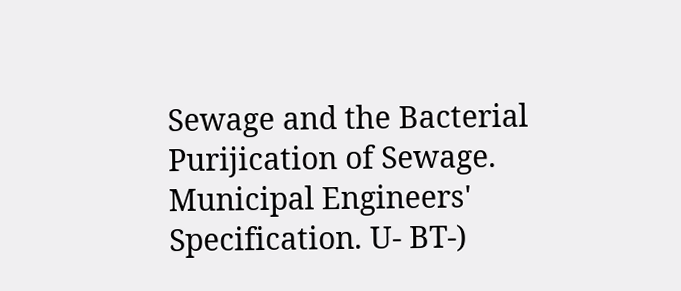Sewage and the Bacterial Purijication of Sewage. Municipal Engineers' Specification. U- BT-)